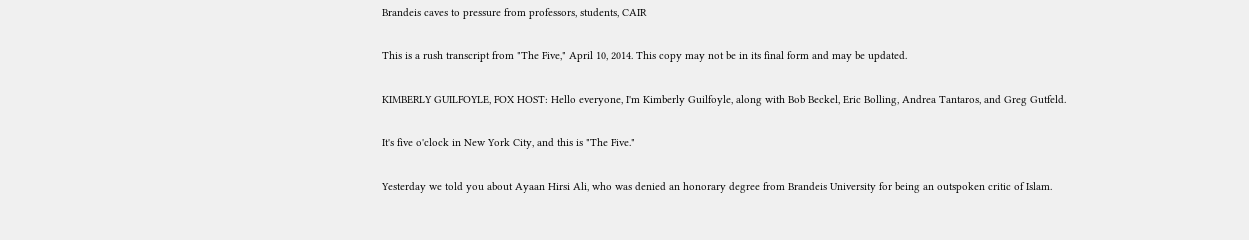Brandeis caves to pressure from professors, students, CAIR

This is a rush transcript from "The Five," April 10, 2014. This copy may not be in its final form and may be updated.

KIMBERLY GUILFOYLE, FOX HOST: Hello everyone, I'm Kimberly Guilfoyle, along with Bob Beckel, Eric Bolling, Andrea Tantaros, and Greg Gutfeld.

It's five o'clock in New York City, and this is "The Five."

Yesterday we told you about Ayaan Hirsi Ali, who was denied an honorary degree from Brandeis University for being an outspoken critic of Islam.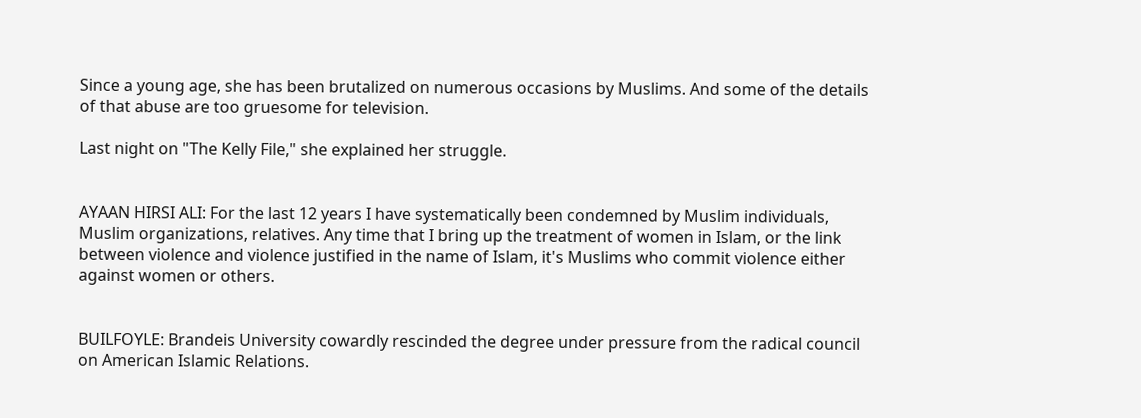Since a young age, she has been brutalized on numerous occasions by Muslims. And some of the details of that abuse are too gruesome for television.

Last night on "The Kelly File," she explained her struggle.


AYAAN HIRSI ALI: For the last 12 years I have systematically been condemned by Muslim individuals, Muslim organizations, relatives. Any time that I bring up the treatment of women in Islam, or the link between violence and violence justified in the name of Islam, it's Muslims who commit violence either against women or others.


BUILFOYLE: Brandeis University cowardly rescinded the degree under pressure from the radical council on American Islamic Relations.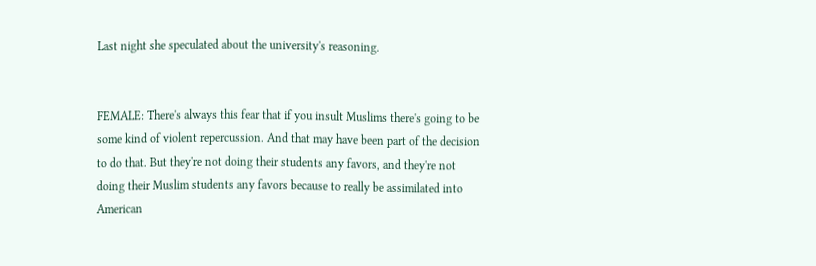Last night she speculated about the university's reasoning.


FEMALE: There's always this fear that if you insult Muslims there's going to be some kind of violent repercussion. And that may have been part of the decision to do that. But they're not doing their students any favors, and they're not doing their Muslim students any favors because to really be assimilated into American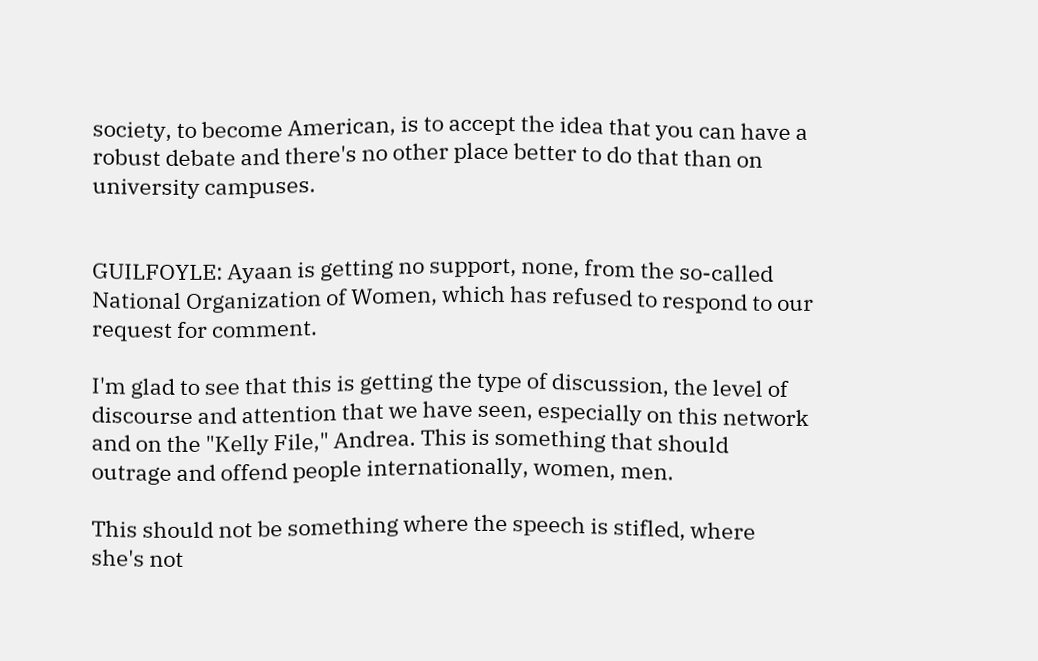society, to become American, is to accept the idea that you can have a robust debate and there's no other place better to do that than on university campuses.


GUILFOYLE: Ayaan is getting no support, none, from the so-called National Organization of Women, which has refused to respond to our request for comment.

I'm glad to see that this is getting the type of discussion, the level of discourse and attention that we have seen, especially on this network and on the "Kelly File," Andrea. This is something that should outrage and offend people internationally, women, men.

This should not be something where the speech is stifled, where she's not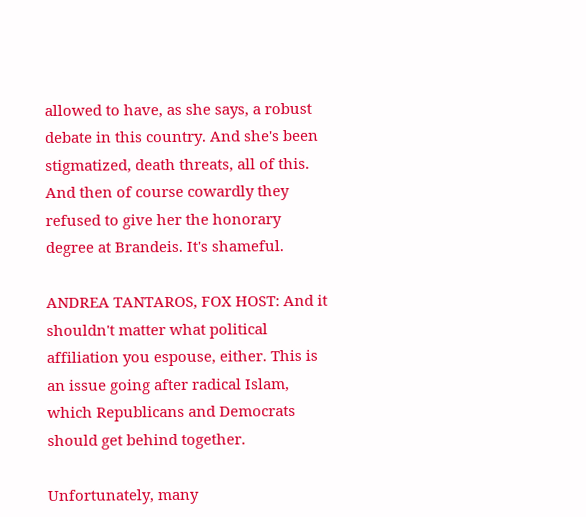allowed to have, as she says, a robust debate in this country. And she's been stigmatized, death threats, all of this. And then of course cowardly they refused to give her the honorary degree at Brandeis. It's shameful.

ANDREA TANTAROS, FOX HOST: And it shouldn't matter what political affiliation you espouse, either. This is an issue going after radical Islam, which Republicans and Democrats should get behind together.

Unfortunately, many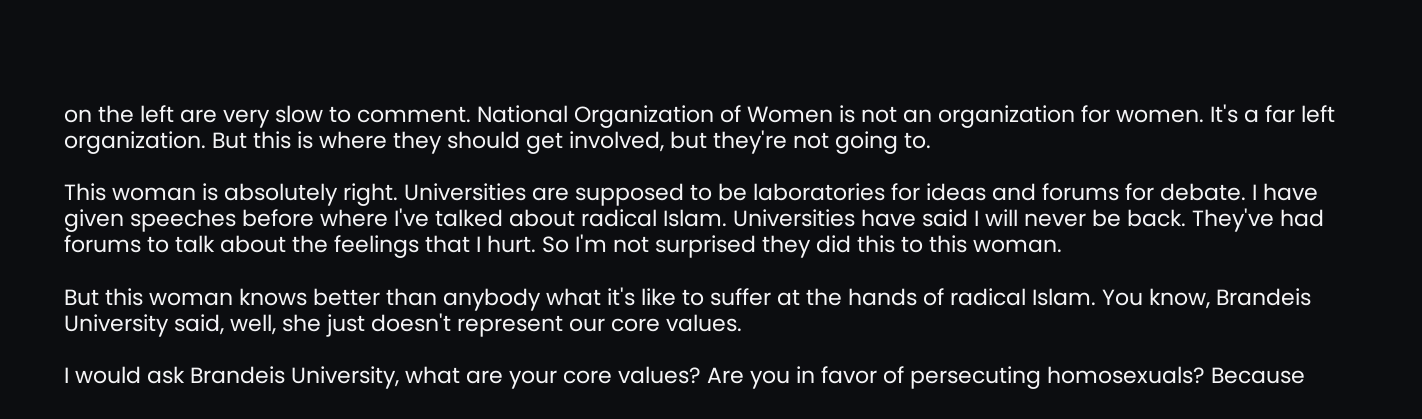on the left are very slow to comment. National Organization of Women is not an organization for women. It's a far left organization. But this is where they should get involved, but they're not going to.

This woman is absolutely right. Universities are supposed to be laboratories for ideas and forums for debate. I have given speeches before where I've talked about radical Islam. Universities have said I will never be back. They've had forums to talk about the feelings that I hurt. So I'm not surprised they did this to this woman.

But this woman knows better than anybody what it's like to suffer at the hands of radical Islam. You know, Brandeis University said, well, she just doesn't represent our core values.

I would ask Brandeis University, what are your core values? Are you in favor of persecuting homosexuals? Because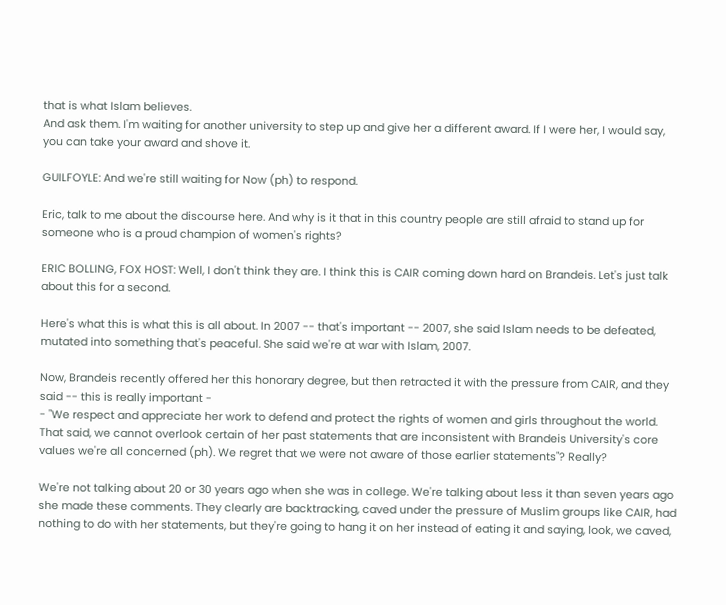that is what Islam believes.
And ask them. I'm waiting for another university to step up and give her a different award. If I were her, I would say, you can take your award and shove it.

GUILFOYLE: And we're still waiting for Now (ph) to respond.

Eric, talk to me about the discourse here. And why is it that in this country people are still afraid to stand up for someone who is a proud champion of women's rights?

ERIC BOLLING, FOX HOST: Well, I don't think they are. I think this is CAIR coming down hard on Brandeis. Let's just talk about this for a second.

Here's what this is what this is all about. In 2007 -- that's important -- 2007, she said Islam needs to be defeated, mutated into something that's peaceful. She said we're at war with Islam, 2007.

Now, Brandeis recently offered her this honorary degree, but then retracted it with the pressure from CAIR, and they said -- this is really important -
- "We respect and appreciate her work to defend and protect the rights of women and girls throughout the world. That said, we cannot overlook certain of her past statements that are inconsistent with Brandeis University's core values we're all concerned (ph). We regret that we were not aware of those earlier statements"? Really?

We're not talking about 20 or 30 years ago when she was in college. We're talking about less it than seven years ago she made these comments. They clearly are backtracking, caved under the pressure of Muslim groups like CAIR, had nothing to do with her statements, but they're going to hang it on her instead of eating it and saying, look, we caved,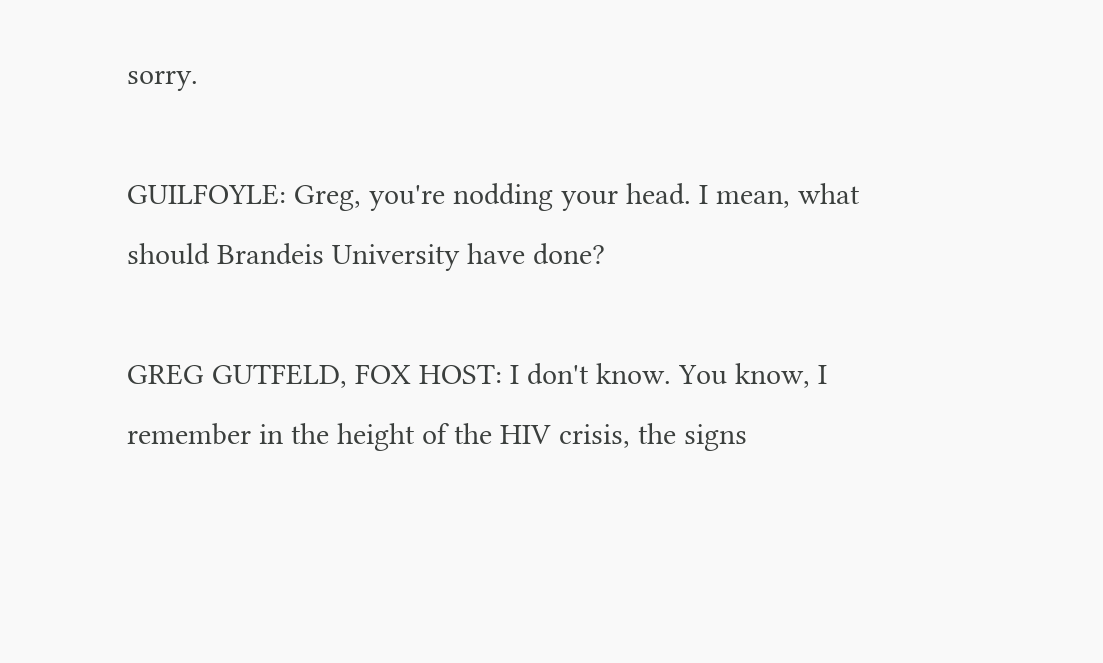sorry.

GUILFOYLE: Greg, you're nodding your head. I mean, what should Brandeis University have done?

GREG GUTFELD, FOX HOST: I don't know. You know, I remember in the height of the HIV crisis, the signs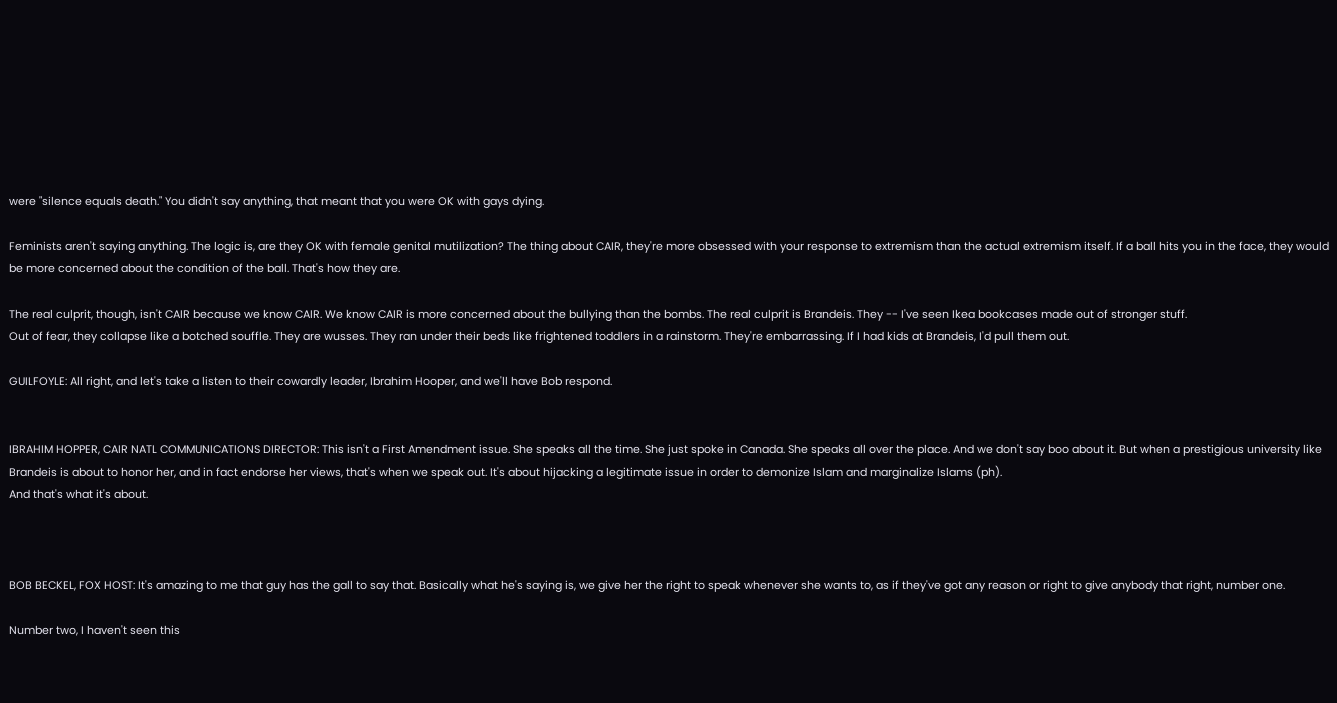were "silence equals death." You didn't say anything, that meant that you were OK with gays dying.

Feminists aren't saying anything. The logic is, are they OK with female genital mutilization? The thing about CAIR, they're more obsessed with your response to extremism than the actual extremism itself. If a ball hits you in the face, they would be more concerned about the condition of the ball. That's how they are.

The real culprit, though, isn't CAIR because we know CAIR. We know CAIR is more concerned about the bullying than the bombs. The real culprit is Brandeis. They -- I've seen Ikea bookcases made out of stronger stuff.
Out of fear, they collapse like a botched souffle. They are wusses. They ran under their beds like frightened toddlers in a rainstorm. They're embarrassing. If I had kids at Brandeis, I'd pull them out.

GUILFOYLE: All right, and let's take a listen to their cowardly leader, Ibrahim Hooper, and we'll have Bob respond.


IBRAHIM HOPPER, CAIR NATL COMMUNICATIONS DIRECTOR: This isn't a First Amendment issue. She speaks all the time. She just spoke in Canada. She speaks all over the place. And we don't say boo about it. But when a prestigious university like Brandeis is about to honor her, and in fact endorse her views, that's when we speak out. It's about hijacking a legitimate issue in order to demonize Islam and marginalize Islams (ph).
And that's what it's about.



BOB BECKEL, FOX HOST: It's amazing to me that guy has the gall to say that. Basically what he's saying is, we give her the right to speak whenever she wants to, as if they've got any reason or right to give anybody that right, number one.

Number two, I haven't seen this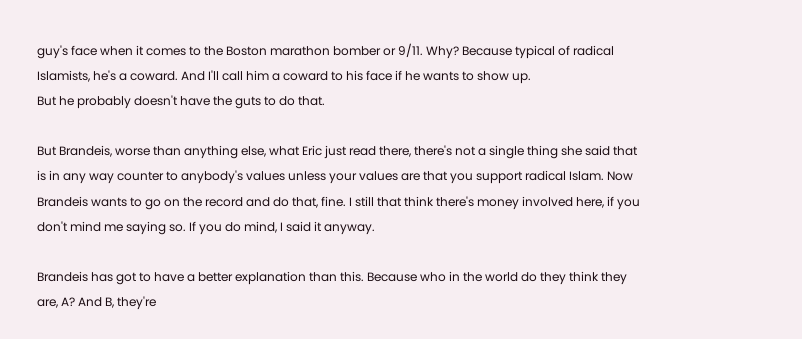guy's face when it comes to the Boston marathon bomber or 9/11. Why? Because typical of radical Islamists, he's a coward. And I'll call him a coward to his face if he wants to show up.
But he probably doesn't have the guts to do that.

But Brandeis, worse than anything else, what Eric just read there, there's not a single thing she said that is in any way counter to anybody's values unless your values are that you support radical Islam. Now Brandeis wants to go on the record and do that, fine. I still that think there's money involved here, if you don't mind me saying so. If you do mind, I said it anyway.

Brandeis has got to have a better explanation than this. Because who in the world do they think they are, A? And B, they're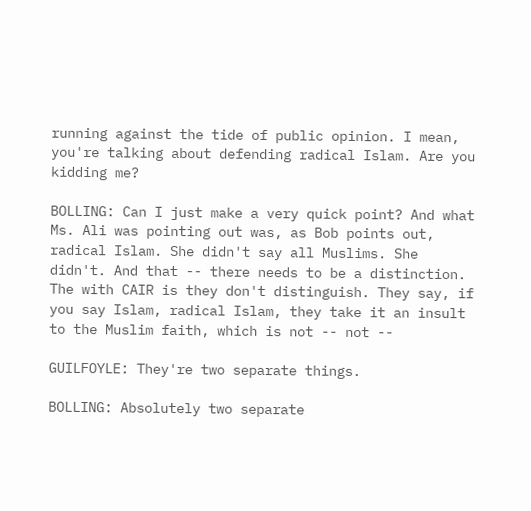running against the tide of public opinion. I mean, you're talking about defending radical Islam. Are you kidding me?

BOLLING: Can I just make a very quick point? And what Ms. Ali was pointing out was, as Bob points out, radical Islam. She didn't say all Muslims. She didn't. And that -- there needs to be a distinction. The with CAIR is they don't distinguish. They say, if you say Islam, radical Islam, they take it an insult to the Muslim faith, which is not -- not --

GUILFOYLE: They're two separate things.

BOLLING: Absolutely two separate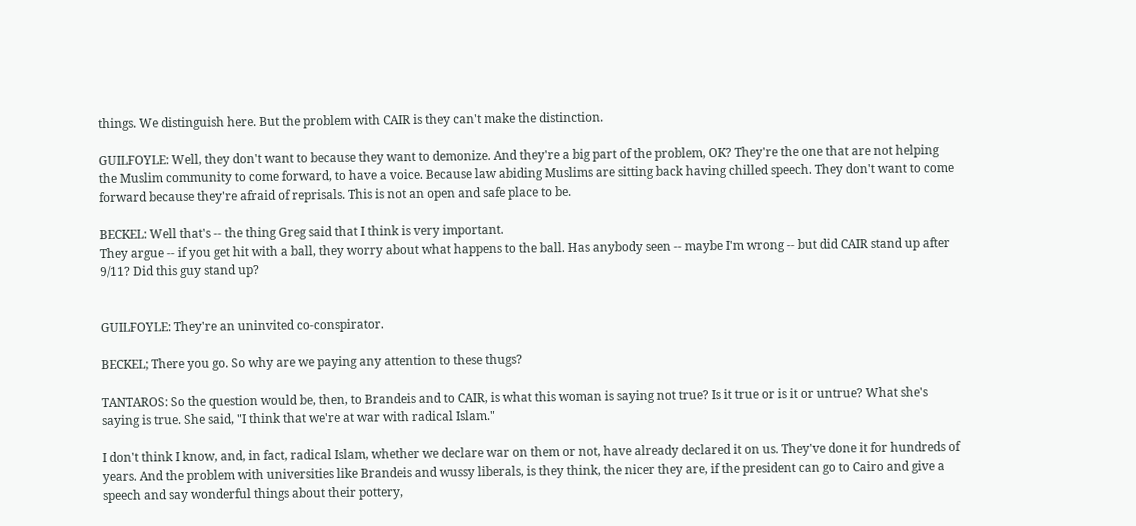things. We distinguish here. But the problem with CAIR is they can't make the distinction.

GUILFOYLE: Well, they don't want to because they want to demonize. And they're a big part of the problem, OK? They're the one that are not helping the Muslim community to come forward, to have a voice. Because law abiding Muslims are sitting back having chilled speech. They don't want to come forward because they're afraid of reprisals. This is not an open and safe place to be.

BECKEL: Well that's -- the thing Greg said that I think is very important.
They argue -- if you get hit with a ball, they worry about what happens to the ball. Has anybody seen -- maybe I'm wrong -- but did CAIR stand up after 9/11? Did this guy stand up?


GUILFOYLE: They're an uninvited co-conspirator.

BECKEL; There you go. So why are we paying any attention to these thugs?

TANTAROS: So the question would be, then, to Brandeis and to CAIR, is what this woman is saying not true? Is it true or is it or untrue? What she's saying is true. She said, "I think that we're at war with radical Islam."

I don't think I know, and, in fact, radical Islam, whether we declare war on them or not, have already declared it on us. They've done it for hundreds of years. And the problem with universities like Brandeis and wussy liberals, is they think, the nicer they are, if the president can go to Cairo and give a speech and say wonderful things about their pottery,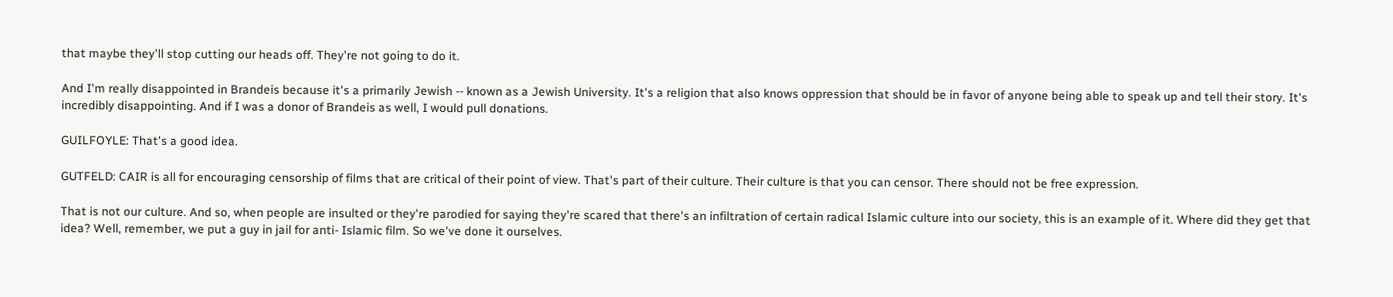that maybe they'll stop cutting our heads off. They're not going to do it.

And I'm really disappointed in Brandeis because it's a primarily Jewish -- known as a Jewish University. It's a religion that also knows oppression that should be in favor of anyone being able to speak up and tell their story. It's incredibly disappointing. And if I was a donor of Brandeis as well, I would pull donations.

GUILFOYLE: That's a good idea.

GUTFELD: CAIR is all for encouraging censorship of films that are critical of their point of view. That's part of their culture. Their culture is that you can censor. There should not be free expression.

That is not our culture. And so, when people are insulted or they're parodied for saying they're scared that there's an infiltration of certain radical Islamic culture into our society, this is an example of it. Where did they get that idea? Well, remember, we put a guy in jail for anti- Islamic film. So we've done it ourselves.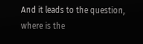And it leads to the question, where is the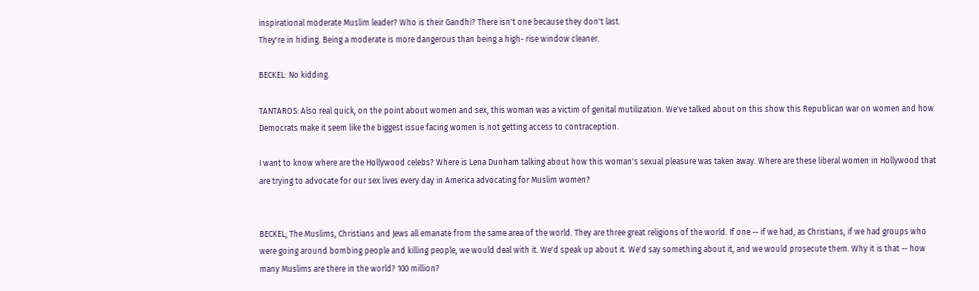inspirational moderate Muslim leader? Who is their Gandhi? There isn't one because they don't last.
They're in hiding. Being a moderate is more dangerous than being a high- rise window cleaner.

BECKEL: No kidding.

TANTAROS: Also real quick, on the point about women and sex, this woman was a victim of genital mutilization. We've talked about on this show this Republican war on women and how Democrats make it seem like the biggest issue facing women is not getting access to contraception.

I want to know where are the Hollywood celebs? Where is Lena Dunham talking about how this woman's sexual pleasure was taken away. Where are these liberal women in Hollywood that are trying to advocate for our sex lives every day in America advocating for Muslim women?


BECKEL; The Muslims, Christians and Jews all emanate from the same area of the world. They are three great religions of the world. If one -- if we had, as Christians, if we had groups who were going around bombing people and killing people, we would deal with it. We'd speak up about it. We'd say something about it, and we would prosecute them. Why it is that -- how many Muslims are there in the world? 100 million?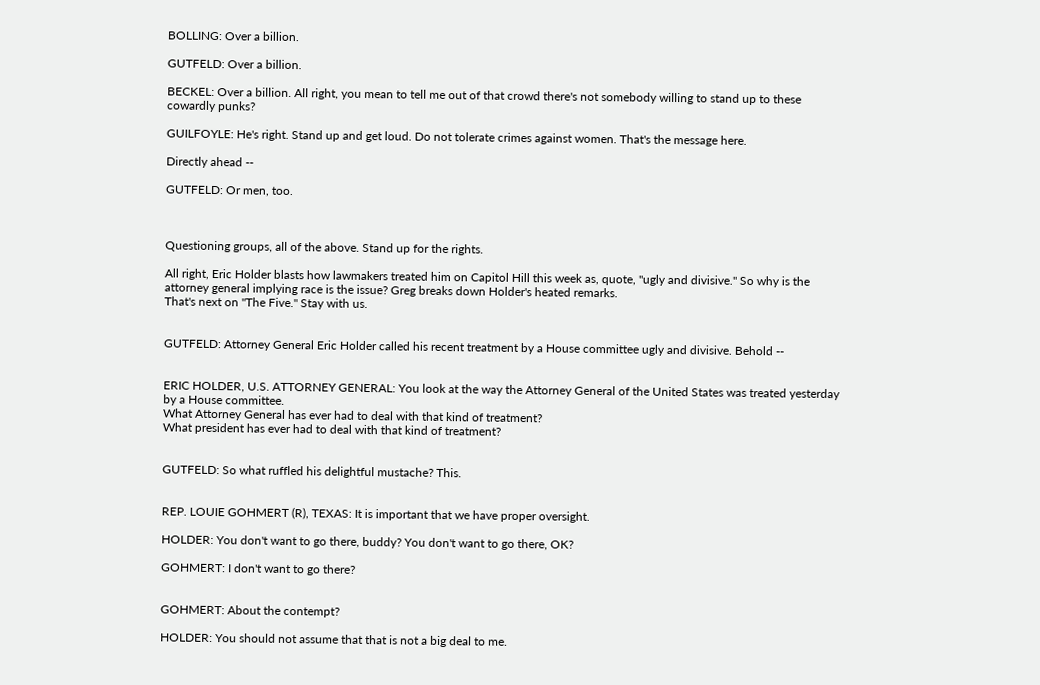BOLLING: Over a billion.

GUTFELD: Over a billion.

BECKEL: Over a billion. All right, you mean to tell me out of that crowd there's not somebody willing to stand up to these cowardly punks?

GUILFOYLE: He's right. Stand up and get loud. Do not tolerate crimes against women. That's the message here.

Directly ahead --

GUTFELD: Or men, too.



Questioning groups, all of the above. Stand up for the rights.

All right, Eric Holder blasts how lawmakers treated him on Capitol Hill this week as, quote, "ugly and divisive." So why is the attorney general implying race is the issue? Greg breaks down Holder's heated remarks.
That's next on "The Five." Stay with us.


GUTFELD: Attorney General Eric Holder called his recent treatment by a House committee ugly and divisive. Behold --


ERIC HOLDER, U.S. ATTORNEY GENERAL: You look at the way the Attorney General of the United States was treated yesterday by a House committee.
What Attorney General has ever had to deal with that kind of treatment?
What president has ever had to deal with that kind of treatment?


GUTFELD: So what ruffled his delightful mustache? This.


REP. LOUIE GOHMERT (R), TEXAS: It is important that we have proper oversight.

HOLDER: You don't want to go there, buddy? You don't want to go there, OK?

GOHMERT: I don't want to go there?


GOHMERT: About the contempt?

HOLDER: You should not assume that that is not a big deal to me.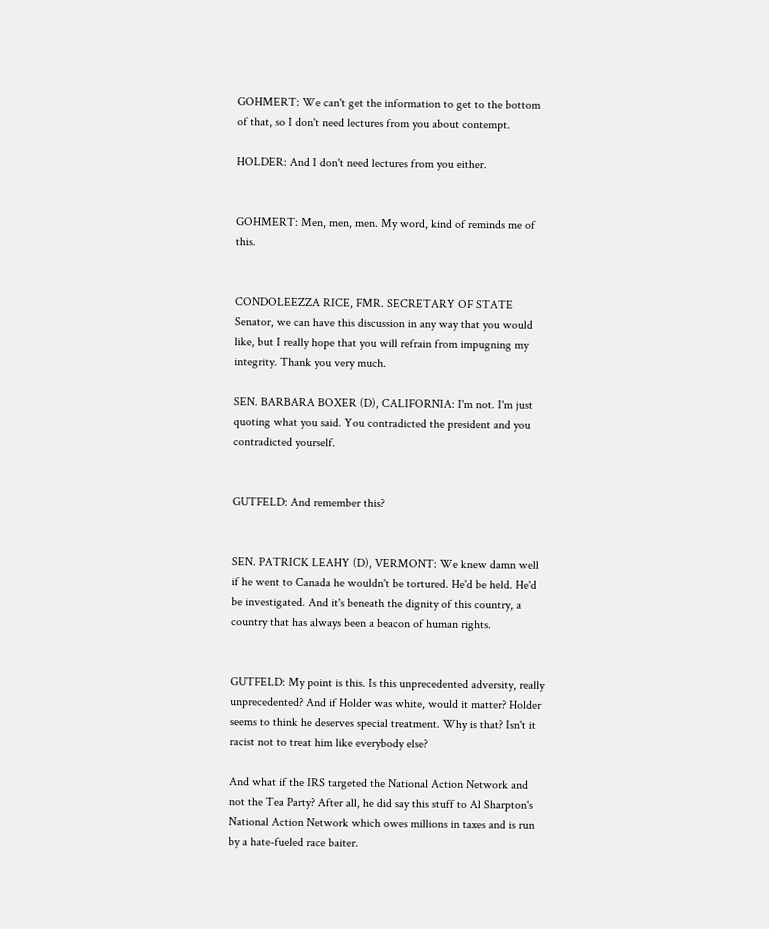GOHMERT: We can't get the information to get to the bottom of that, so I don't need lectures from you about contempt.

HOLDER: And I don't need lectures from you either.


GOHMERT: Men, men, men. My word, kind of reminds me of this.


CONDOLEEZZA RICE, FMR. SECRETARY OF STATE Senator, we can have this discussion in any way that you would like, but I really hope that you will refrain from impugning my integrity. Thank you very much.

SEN. BARBARA BOXER (D), CALIFORNIA: I'm not. I'm just quoting what you said. You contradicted the president and you contradicted yourself.


GUTFELD: And remember this?


SEN. PATRICK LEAHY (D), VERMONT: We knew damn well if he went to Canada he wouldn't be tortured. He'd be held. He'd be investigated. And it's beneath the dignity of this country, a country that has always been a beacon of human rights.


GUTFELD: My point is this. Is this unprecedented adversity, really unprecedented? And if Holder was white, would it matter? Holder seems to think he deserves special treatment. Why is that? Isn't it racist not to treat him like everybody else?

And what if the IRS targeted the National Action Network and not the Tea Party? After all, he did say this stuff to Al Sharpton's National Action Network which owes millions in taxes and is run by a hate-fueled race baiter.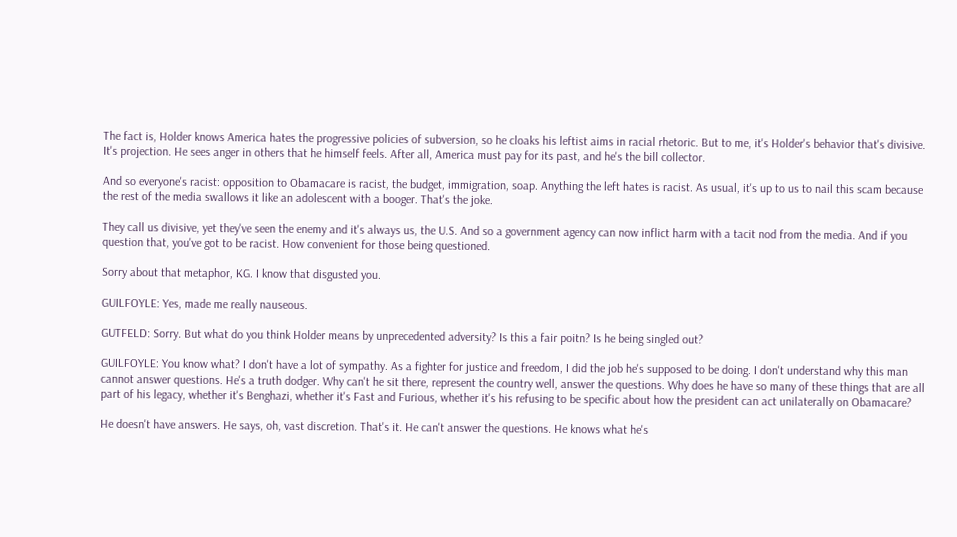The fact is, Holder knows America hates the progressive policies of subversion, so he cloaks his leftist aims in racial rhetoric. But to me, it's Holder's behavior that's divisive. It's projection. He sees anger in others that he himself feels. After all, America must pay for its past, and he's the bill collector.

And so everyone's racist: opposition to Obamacare is racist, the budget, immigration, soap. Anything the left hates is racist. As usual, it's up to us to nail this scam because the rest of the media swallows it like an adolescent with a booger. That's the joke.

They call us divisive, yet they've seen the enemy and it's always us, the U.S. And so a government agency can now inflict harm with a tacit nod from the media. And if you question that, you've got to be racist. How convenient for those being questioned.

Sorry about that metaphor, KG. I know that disgusted you.

GUILFOYLE: Yes, made me really nauseous.

GUTFELD: Sorry. But what do you think Holder means by unprecedented adversity? Is this a fair poitn? Is he being singled out?

GUILFOYLE: You know what? I don't have a lot of sympathy. As a fighter for justice and freedom, I did the job he's supposed to be doing. I don't understand why this man cannot answer questions. He's a truth dodger. Why can't he sit there, represent the country well, answer the questions. Why does he have so many of these things that are all part of his legacy, whether it's Benghazi, whether it's Fast and Furious, whether it's his refusing to be specific about how the president can act unilaterally on Obamacare?

He doesn't have answers. He says, oh, vast discretion. That's it. He can't answer the questions. He knows what he's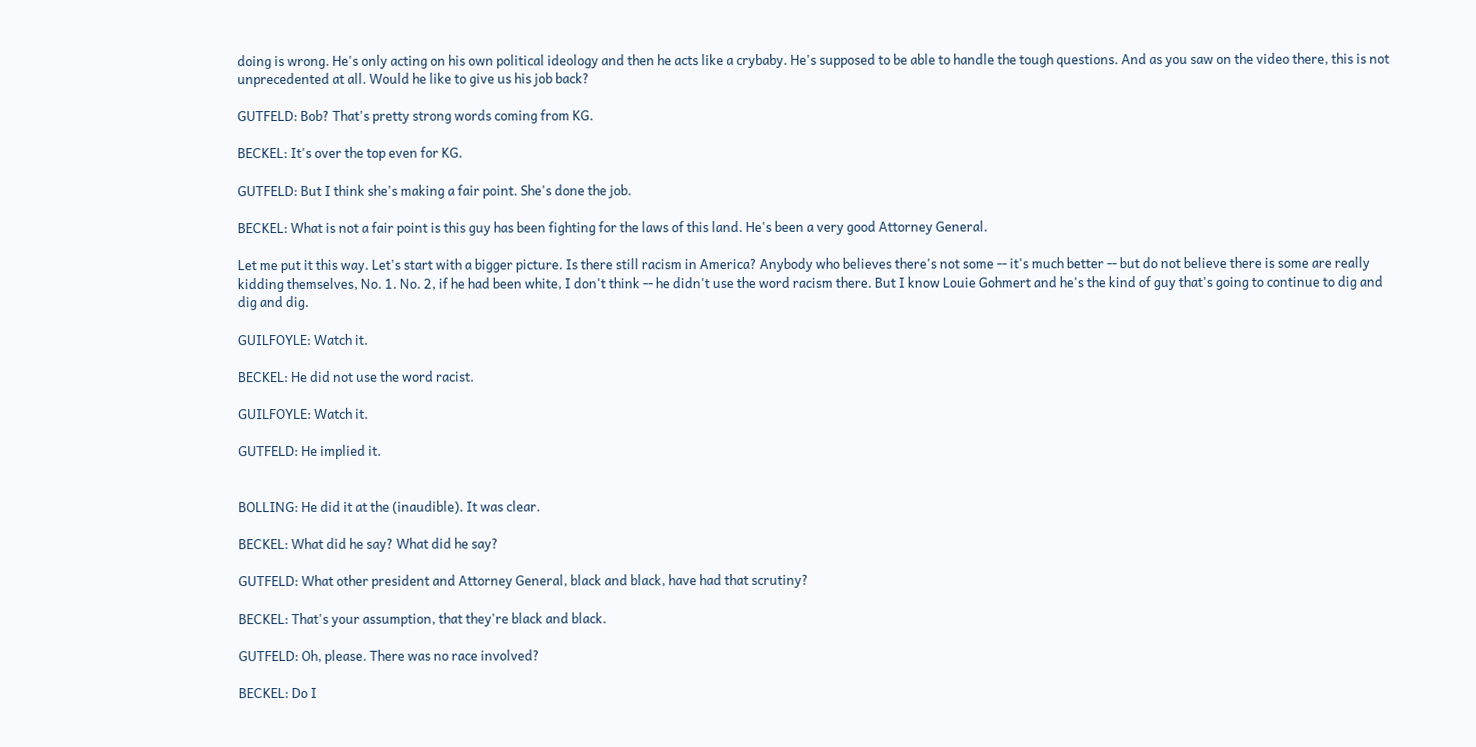doing is wrong. He's only acting on his own political ideology and then he acts like a crybaby. He's supposed to be able to handle the tough questions. And as you saw on the video there, this is not unprecedented at all. Would he like to give us his job back?

GUTFELD: Bob? That's pretty strong words coming from KG.

BECKEL: It's over the top even for KG.

GUTFELD: But I think she's making a fair point. She's done the job.

BECKEL: What is not a fair point is this guy has been fighting for the laws of this land. He's been a very good Attorney General.

Let me put it this way. Let's start with a bigger picture. Is there still racism in America? Anybody who believes there's not some -- it's much better -- but do not believe there is some are really kidding themselves, No. 1. No. 2, if he had been white, I don't think -- he didn't use the word racism there. But I know Louie Gohmert and he's the kind of guy that's going to continue to dig and dig and dig.

GUILFOYLE: Watch it.

BECKEL: He did not use the word racist.

GUILFOYLE: Watch it.

GUTFELD: He implied it.


BOLLING: He did it at the (inaudible). It was clear.

BECKEL: What did he say? What did he say?

GUTFELD: What other president and Attorney General, black and black, have had that scrutiny?

BECKEL: That's your assumption, that they're black and black.

GUTFELD: Oh, please. There was no race involved?

BECKEL: Do I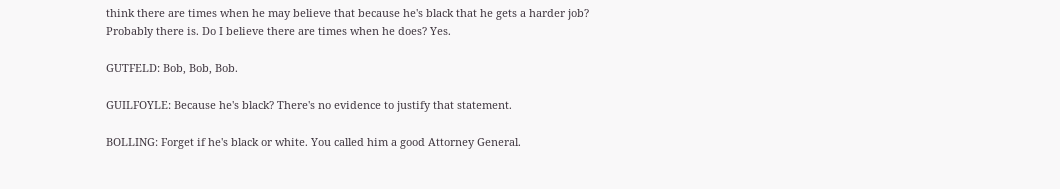think there are times when he may believe that because he's black that he gets a harder job? Probably there is. Do I believe there are times when he does? Yes.

GUTFELD: Bob, Bob, Bob.

GUILFOYLE: Because he's black? There's no evidence to justify that statement.

BOLLING: Forget if he's black or white. You called him a good Attorney General.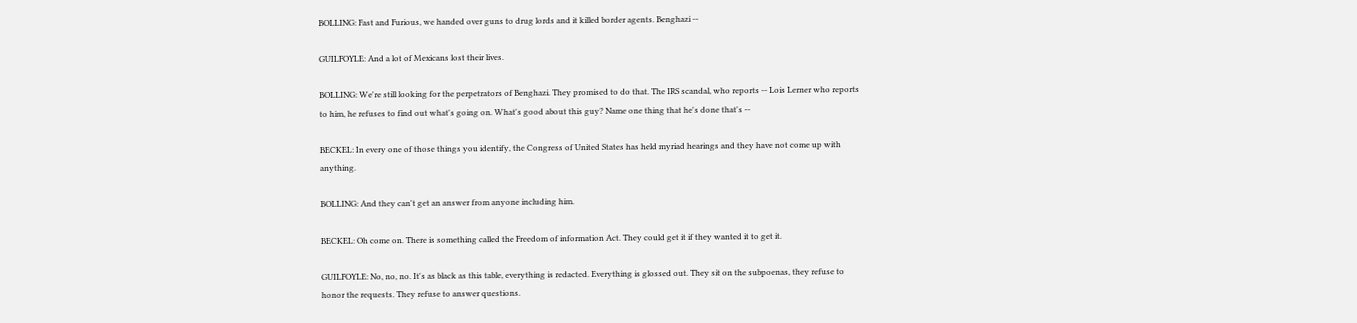BOLLING: Fast and Furious, we handed over guns to drug lords and it killed border agents. Benghazi --

GUILFOYLE: And a lot of Mexicans lost their lives.

BOLLING: We're still looking for the perpetrators of Benghazi. They promised to do that. The IRS scandal, who reports -- Lois Lerner who reports to him, he refuses to find out what's going on. What's good about this guy? Name one thing that he's done that's --

BECKEL: In every one of those things you identify, the Congress of United States has held myriad hearings and they have not come up with anything.

BOLLING: And they can't get an answer from anyone including him.

BECKEL: Oh come on. There is something called the Freedom of information Act. They could get it if they wanted it to get it.

GUILFOYLE: No, no, no. It's as black as this table, everything is redacted. Everything is glossed out. They sit on the subpoenas, they refuse to honor the requests. They refuse to answer questions.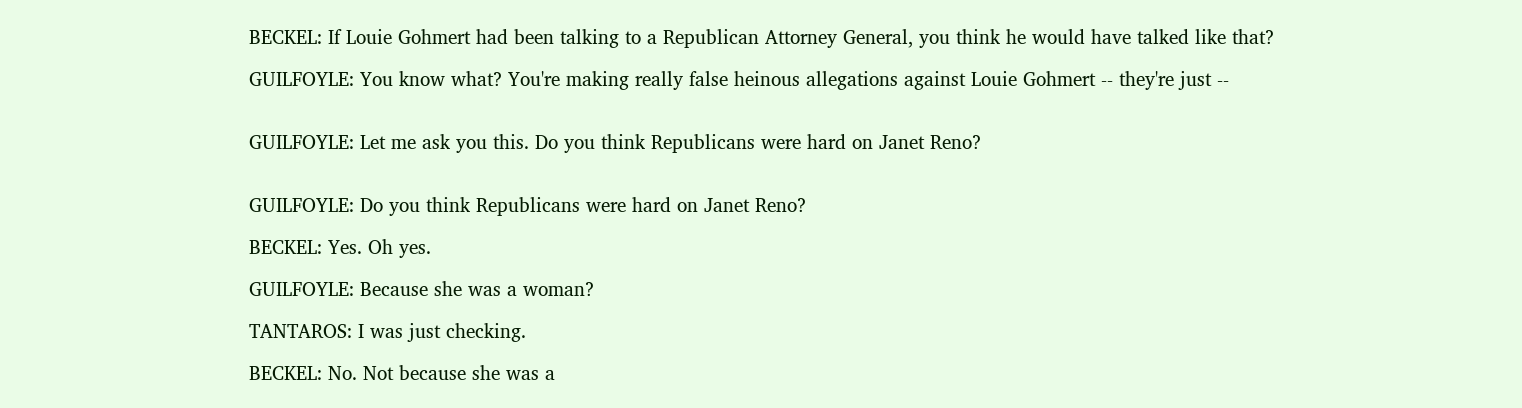BECKEL: If Louie Gohmert had been talking to a Republican Attorney General, you think he would have talked like that?

GUILFOYLE: You know what? You're making really false heinous allegations against Louie Gohmert -- they're just --


GUILFOYLE: Let me ask you this. Do you think Republicans were hard on Janet Reno?


GUILFOYLE: Do you think Republicans were hard on Janet Reno?

BECKEL: Yes. Oh yes.

GUILFOYLE: Because she was a woman?

TANTAROS: I was just checking.

BECKEL: No. Not because she was a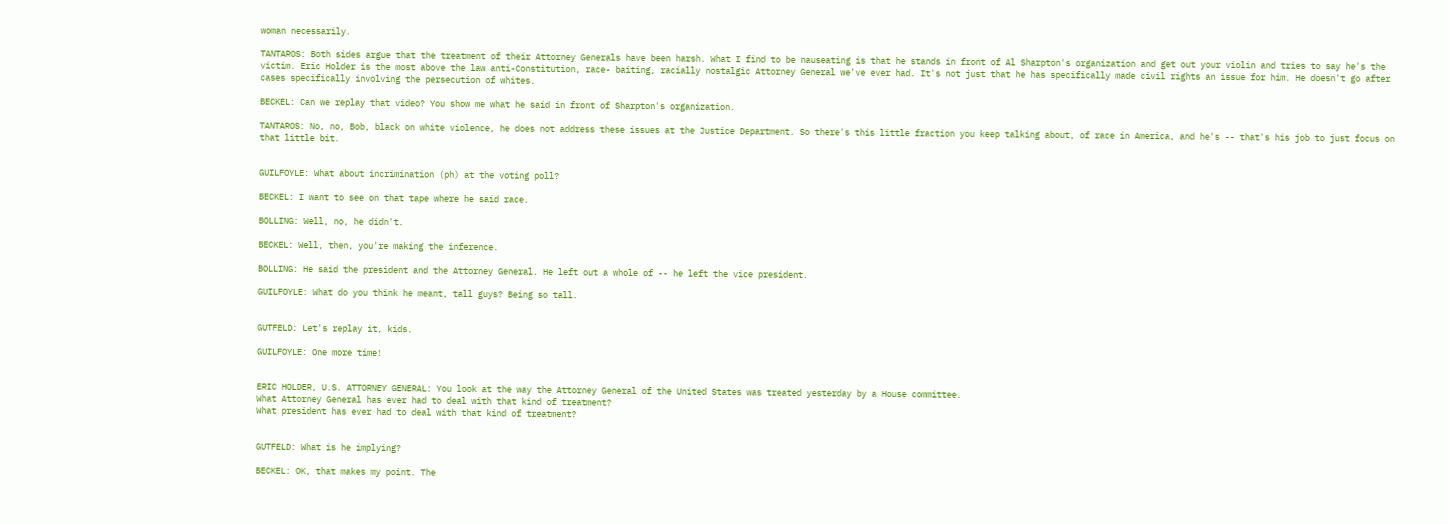woman necessarily.

TANTAROS: Both sides argue that the treatment of their Attorney Generals have been harsh. What I find to be nauseating is that he stands in front of Al Sharpton's organization and get out your violin and tries to say he's the victim. Eric Holder is the most above the law anti-Constitution, race- baiting, racially nostalgic Attorney General we've ever had. It's not just that he has specifically made civil rights an issue for him. He doesn't go after cases specifically involving the persecution of whites.

BECKEL: Can we replay that video? You show me what he said in front of Sharpton's organization.

TANTAROS: No, no, Bob, black on white violence, he does not address these issues at the Justice Department. So there's this little fraction you keep talking about, of race in America, and he's -- that's his job to just focus on that little bit.


GUILFOYLE: What about incrimination (ph) at the voting poll?

BECKEL: I want to see on that tape where he said race.

BOLLING: Well, no, he didn't.

BECKEL: Well, then, you're making the inference.

BOLLING: He said the president and the Attorney General. He left out a whole of -- he left the vice president.

GUILFOYLE: What do you think he meant, tall guys? Being so tall.


GUTFELD: Let's replay it, kids.

GUILFOYLE: One more time!


ERIC HOLDER, U.S. ATTORNEY GENERAL: You look at the way the Attorney General of the United States was treated yesterday by a House committee.
What Attorney General has ever had to deal with that kind of treatment?
What president has ever had to deal with that kind of treatment?


GUTFELD: What is he implying?

BECKEL: OK, that makes my point. The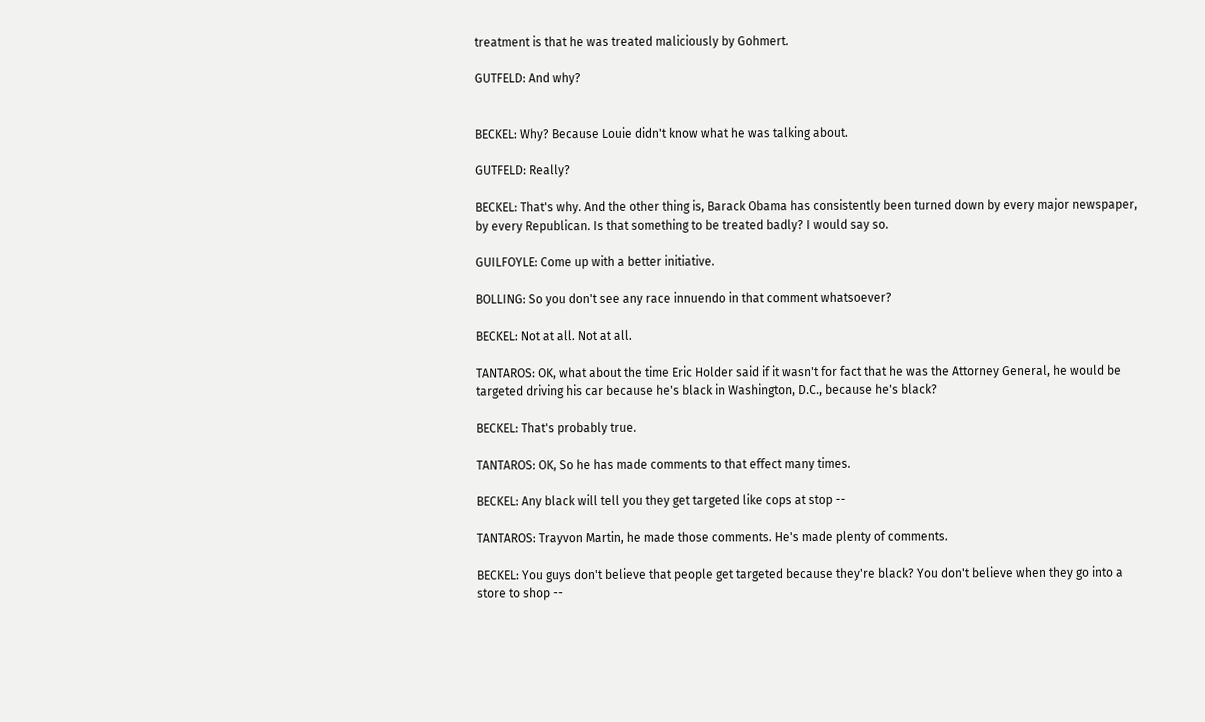treatment is that he was treated maliciously by Gohmert.

GUTFELD: And why?


BECKEL: Why? Because Louie didn't know what he was talking about.

GUTFELD: Really?

BECKEL: That's why. And the other thing is, Barack Obama has consistently been turned down by every major newspaper, by every Republican. Is that something to be treated badly? I would say so.

GUILFOYLE: Come up with a better initiative.

BOLLING: So you don't see any race innuendo in that comment whatsoever?

BECKEL: Not at all. Not at all.

TANTAROS: OK, what about the time Eric Holder said if it wasn't for fact that he was the Attorney General, he would be targeted driving his car because he's black in Washington, D.C., because he's black?

BECKEL: That's probably true.

TANTAROS: OK, So he has made comments to that effect many times.

BECKEL: Any black will tell you they get targeted like cops at stop --

TANTAROS: Trayvon Martin, he made those comments. He's made plenty of comments.

BECKEL: You guys don't believe that people get targeted because they're black? You don't believe when they go into a store to shop --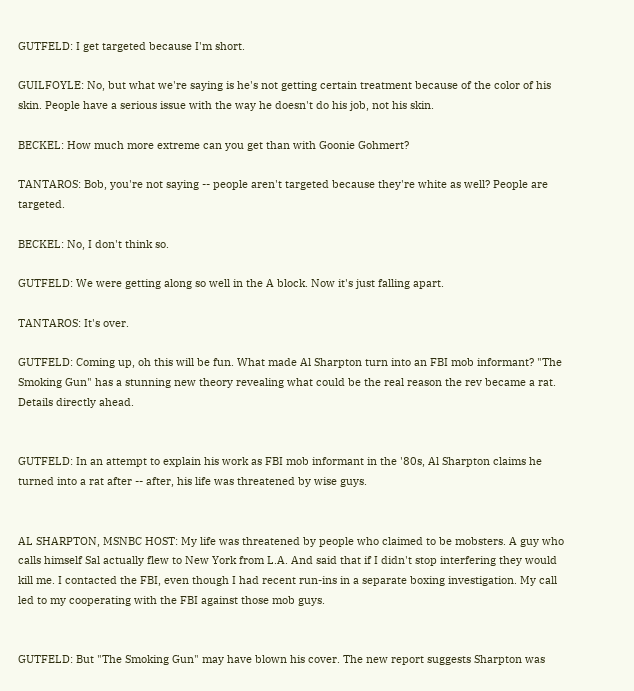GUTFELD: I get targeted because I'm short.

GUILFOYLE: No, but what we're saying is he's not getting certain treatment because of the color of his skin. People have a serious issue with the way he doesn't do his job, not his skin.

BECKEL: How much more extreme can you get than with Goonie Gohmert?

TANTAROS: Bob, you're not saying -- people aren't targeted because they're white as well? People are targeted.

BECKEL: No, I don't think so.

GUTFELD: We were getting along so well in the A block. Now it's just falling apart.

TANTAROS: It's over.

GUTFELD: Coming up, oh this will be fun. What made Al Sharpton turn into an FBI mob informant? "The Smoking Gun" has a stunning new theory revealing what could be the real reason the rev became a rat. Details directly ahead.


GUTFELD: In an attempt to explain his work as FBI mob informant in the '80s, Al Sharpton claims he turned into a rat after -- after, his life was threatened by wise guys.


AL SHARPTON, MSNBC HOST: My life was threatened by people who claimed to be mobsters. A guy who calls himself Sal actually flew to New York from L.A. And said that if I didn't stop interfering they would kill me. I contacted the FBI, even though I had recent run-ins in a separate boxing investigation. My call led to my cooperating with the FBI against those mob guys.


GUTFELD: But "The Smoking Gun" may have blown his cover. The new report suggests Sharpton was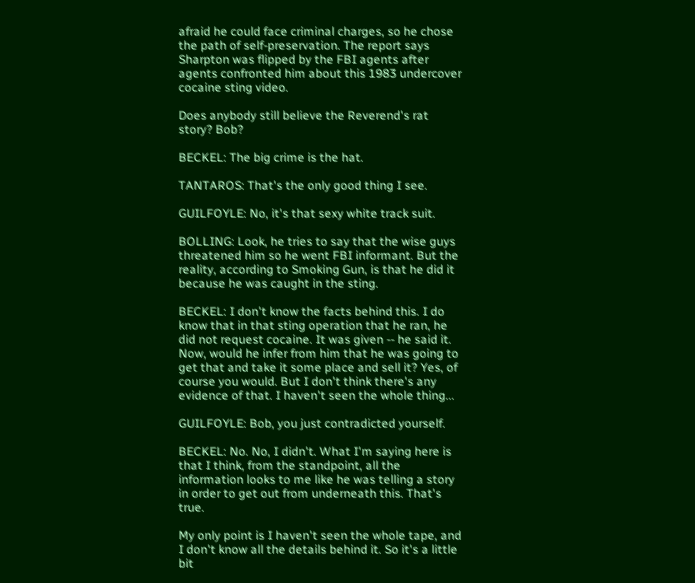afraid he could face criminal charges, so he chose the path of self-preservation. The report says Sharpton was flipped by the FBI agents after agents confronted him about this 1983 undercover cocaine sting video.

Does anybody still believe the Reverend's rat story? Bob?

BECKEL: The big crime is the hat.

TANTAROS: That's the only good thing I see.

GUILFOYLE: No, it's that sexy white track suit.

BOLLING: Look, he tries to say that the wise guys threatened him so he went FBI informant. But the reality, according to Smoking Gun, is that he did it because he was caught in the sting.

BECKEL: I don't know the facts behind this. I do know that in that sting operation that he ran, he did not request cocaine. It was given -- he said it. Now, would he infer from him that he was going to get that and take it some place and sell it? Yes, of course you would. But I don't think there's any evidence of that. I haven't seen the whole thing...

GUILFOYLE: Bob, you just contradicted yourself.

BECKEL: No. No, I didn't. What I'm saying here is that I think, from the standpoint, all the information looks to me like he was telling a story in order to get out from underneath this. That's true.

My only point is I haven't seen the whole tape, and I don't know all the details behind it. So it's a little bit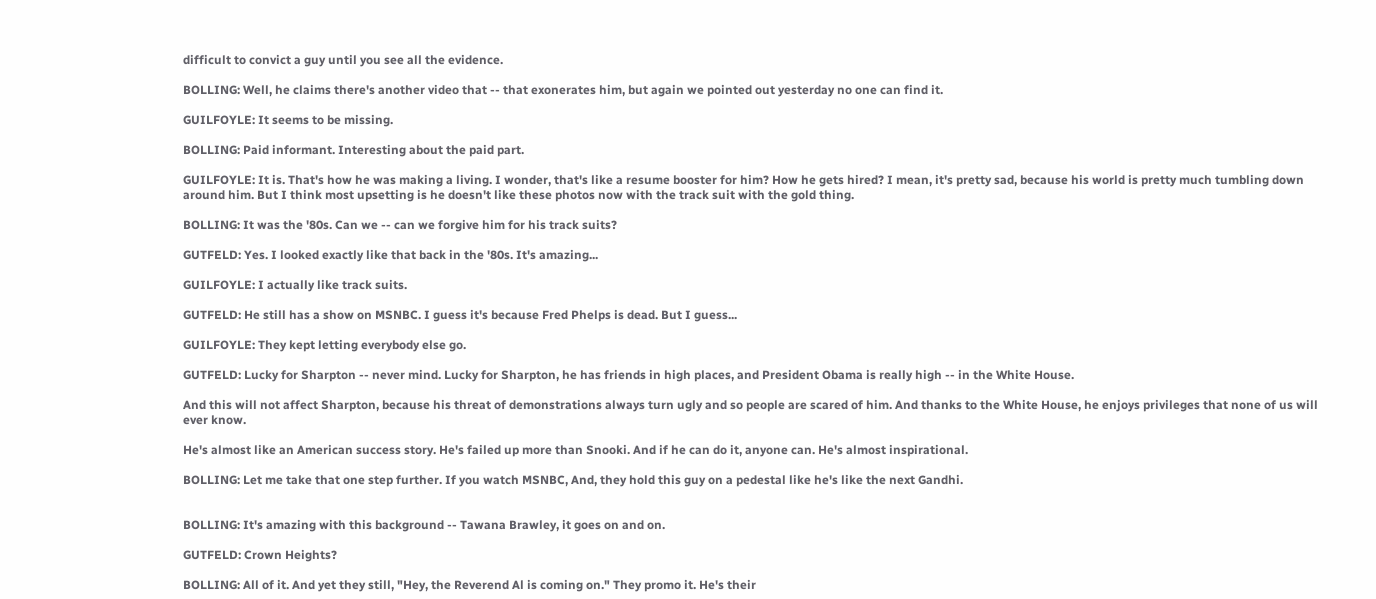difficult to convict a guy until you see all the evidence.

BOLLING: Well, he claims there's another video that -- that exonerates him, but again we pointed out yesterday no one can find it.

GUILFOYLE: It seems to be missing.

BOLLING: Paid informant. Interesting about the paid part.

GUILFOYLE: It is. That's how he was making a living. I wonder, that's like a resume booster for him? How he gets hired? I mean, it's pretty sad, because his world is pretty much tumbling down around him. But I think most upsetting is he doesn't like these photos now with the track suit with the gold thing.

BOLLING: It was the '80s. Can we -- can we forgive him for his track suits?

GUTFELD: Yes. I looked exactly like that back in the '80s. It's amazing...

GUILFOYLE: I actually like track suits.

GUTFELD: He still has a show on MSNBC. I guess it's because Fred Phelps is dead. But I guess...

GUILFOYLE: They kept letting everybody else go.

GUTFELD: Lucky for Sharpton -- never mind. Lucky for Sharpton, he has friends in high places, and President Obama is really high -- in the White House.

And this will not affect Sharpton, because his threat of demonstrations always turn ugly and so people are scared of him. And thanks to the White House, he enjoys privileges that none of us will ever know.

He's almost like an American success story. He's failed up more than Snooki. And if he can do it, anyone can. He's almost inspirational.

BOLLING: Let me take that one step further. If you watch MSNBC, And, they hold this guy on a pedestal like he's like the next Gandhi.


BOLLING: It's amazing with this background -- Tawana Brawley, it goes on and on.

GUTFELD: Crown Heights?

BOLLING: All of it. And yet they still, "Hey, the Reverend Al is coming on." They promo it. He's their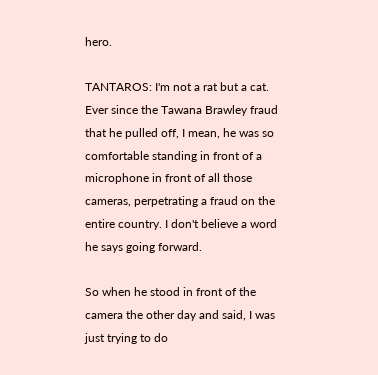hero.

TANTAROS: I'm not a rat but a cat. Ever since the Tawana Brawley fraud that he pulled off, I mean, he was so comfortable standing in front of a microphone in front of all those cameras, perpetrating a fraud on the entire country. I don't believe a word he says going forward.

So when he stood in front of the camera the other day and said, I was just trying to do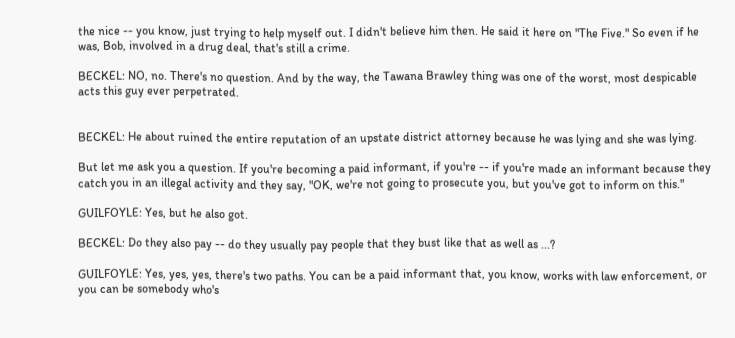the nice -- you know, just trying to help myself out. I didn't believe him then. He said it here on "The Five." So even if he was, Bob, involved in a drug deal, that's still a crime.

BECKEL: NO, no. There's no question. And by the way, the Tawana Brawley thing was one of the worst, most despicable acts this guy ever perpetrated.


BECKEL: He about ruined the entire reputation of an upstate district attorney because he was lying and she was lying.

But let me ask you a question. If you're becoming a paid informant, if you're -- if you're made an informant because they catch you in an illegal activity and they say, "OK, we're not going to prosecute you, but you've got to inform on this."

GUILFOYLE: Yes, but he also got.

BECKEL: Do they also pay -- do they usually pay people that they bust like that as well as ...?

GUILFOYLE: Yes, yes, yes, there's two paths. You can be a paid informant that, you know, works with law enforcement, or you can be somebody who's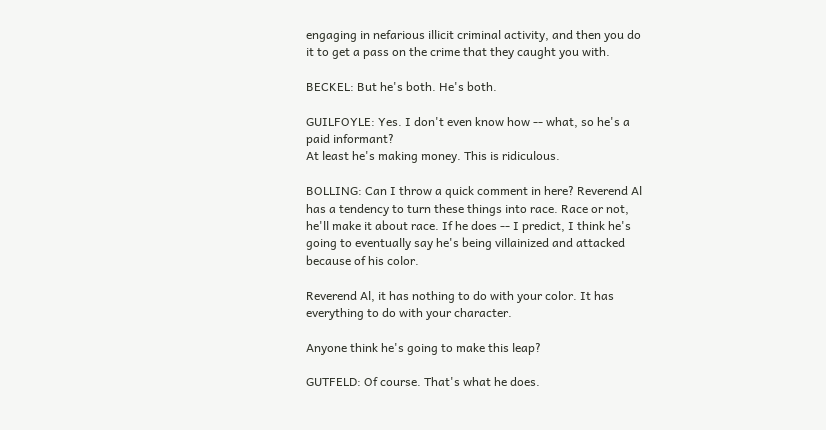engaging in nefarious illicit criminal activity, and then you do it to get a pass on the crime that they caught you with.

BECKEL: But he's both. He's both.

GUILFOYLE: Yes. I don't even know how -- what, so he's a paid informant?
At least he's making money. This is ridiculous.

BOLLING: Can I throw a quick comment in here? Reverend Al has a tendency to turn these things into race. Race or not, he'll make it about race. If he does -- I predict, I think he's going to eventually say he's being villainized and attacked because of his color.

Reverend Al, it has nothing to do with your color. It has everything to do with your character.

Anyone think he's going to make this leap?

GUTFELD: Of course. That's what he does.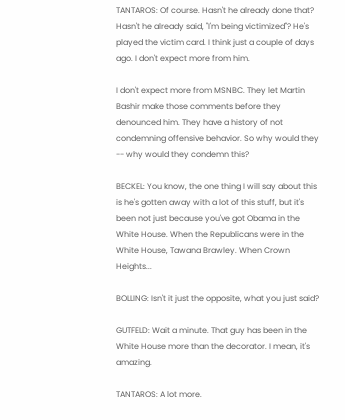TANTAROS: Of course. Hasn't he already done that? Hasn't he already said, "I'm being victimized"? He's played the victim card. I think just a couple of days ago. I don't expect more from him.

I don't expect more from MSNBC. They let Martin Bashir make those comments before they denounced him. They have a history of not condemning offensive behavior. So why would they -- why would they condemn this?

BECKEL: You know, the one thing I will say about this is he's gotten away with a lot of this stuff, but it's been not just because you've got Obama in the White House. When the Republicans were in the White House, Tawana Brawley. When Crown Heights...

BOLLING: Isn't it just the opposite, what you just said?

GUTFELD: Wait a minute. That guy has been in the White House more than the decorator. I mean, it's amazing.

TANTAROS: A lot more.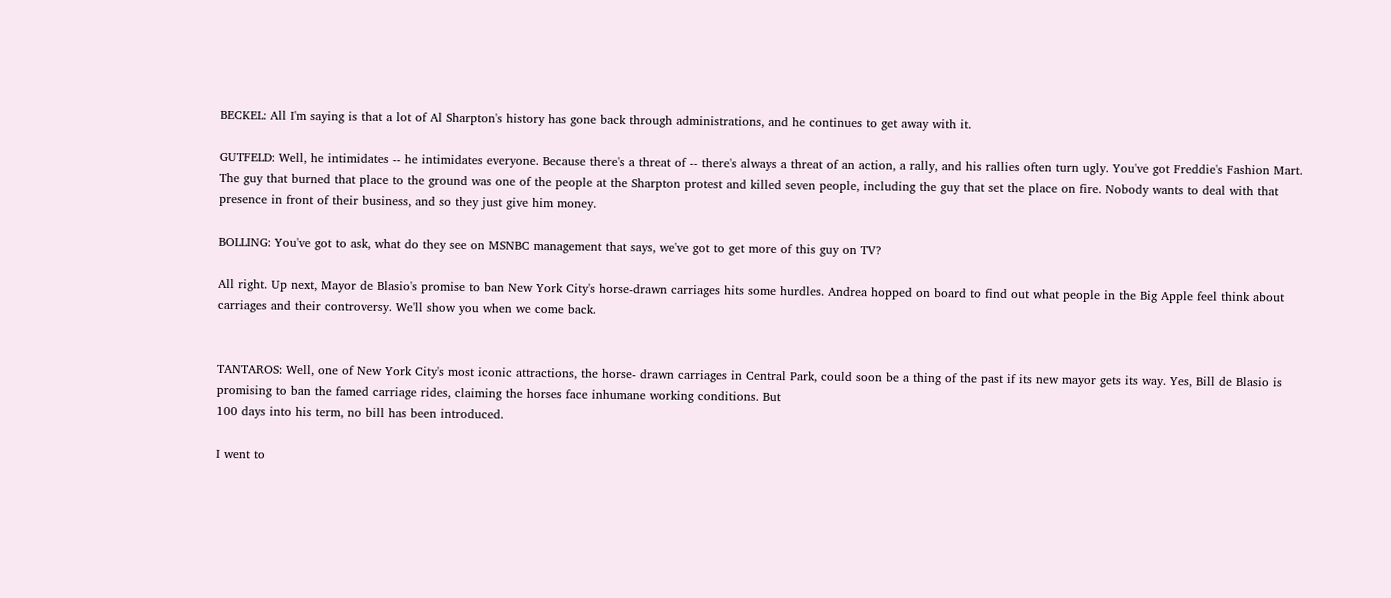BECKEL: All I'm saying is that a lot of Al Sharpton's history has gone back through administrations, and he continues to get away with it.

GUTFELD: Well, he intimidates -- he intimidates everyone. Because there's a threat of -- there's always a threat of an action, a rally, and his rallies often turn ugly. You've got Freddie's Fashion Mart. The guy that burned that place to the ground was one of the people at the Sharpton protest and killed seven people, including the guy that set the place on fire. Nobody wants to deal with that presence in front of their business, and so they just give him money.

BOLLING: You've got to ask, what do they see on MSNBC management that says, we've got to get more of this guy on TV?

All right. Up next, Mayor de Blasio's promise to ban New York City's horse-drawn carriages hits some hurdles. Andrea hopped on board to find out what people in the Big Apple feel think about carriages and their controversy. We'll show you when we come back.


TANTAROS: Well, one of New York City's most iconic attractions, the horse- drawn carriages in Central Park, could soon be a thing of the past if its new mayor gets its way. Yes, Bill de Blasio is promising to ban the famed carriage rides, claiming the horses face inhumane working conditions. But
100 days into his term, no bill has been introduced.

I went to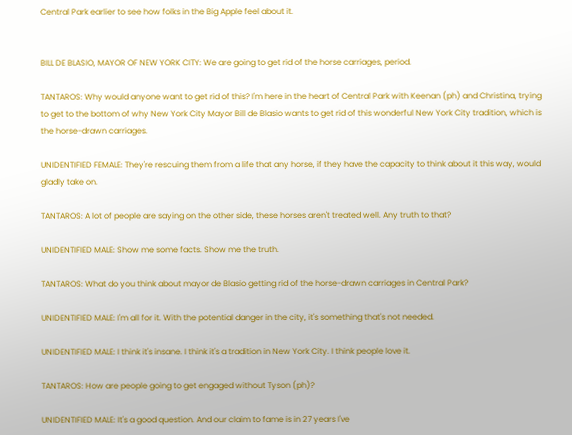Central Park earlier to see how folks in the Big Apple feel about it.


BILL DE BLASIO, MAYOR OF NEW YORK CITY: We are going to get rid of the horse carriages, period.

TANTAROS: Why would anyone want to get rid of this? I'm here in the heart of Central Park with Keenan (ph) and Christina, trying to get to the bottom of why New York City Mayor Bill de Blasio wants to get rid of this wonderful New York City tradition, which is the horse-drawn carriages.

UNIDENTIFIED FEMALE: They're rescuing them from a life that any horse, if they have the capacity to think about it this way, would gladly take on.

TANTAROS: A lot of people are saying on the other side, these horses aren't treated well. Any truth to that?

UNIDENTIFIED MALE: Show me some facts. Show me the truth.

TANTAROS: What do you think about mayor de Blasio getting rid of the horse-drawn carriages in Central Park?

UNIDENTIFIED MALE: I'm all for it. With the potential danger in the city, it's something that's not needed.

UNIDENTIFIED MALE: I think it's insane. I think it's a tradition in New York City. I think people love it.

TANTAROS: How are people going to get engaged without Tyson (ph)?

UNIDENTIFIED MALE: It's a good question. And our claim to fame is in 27 years I've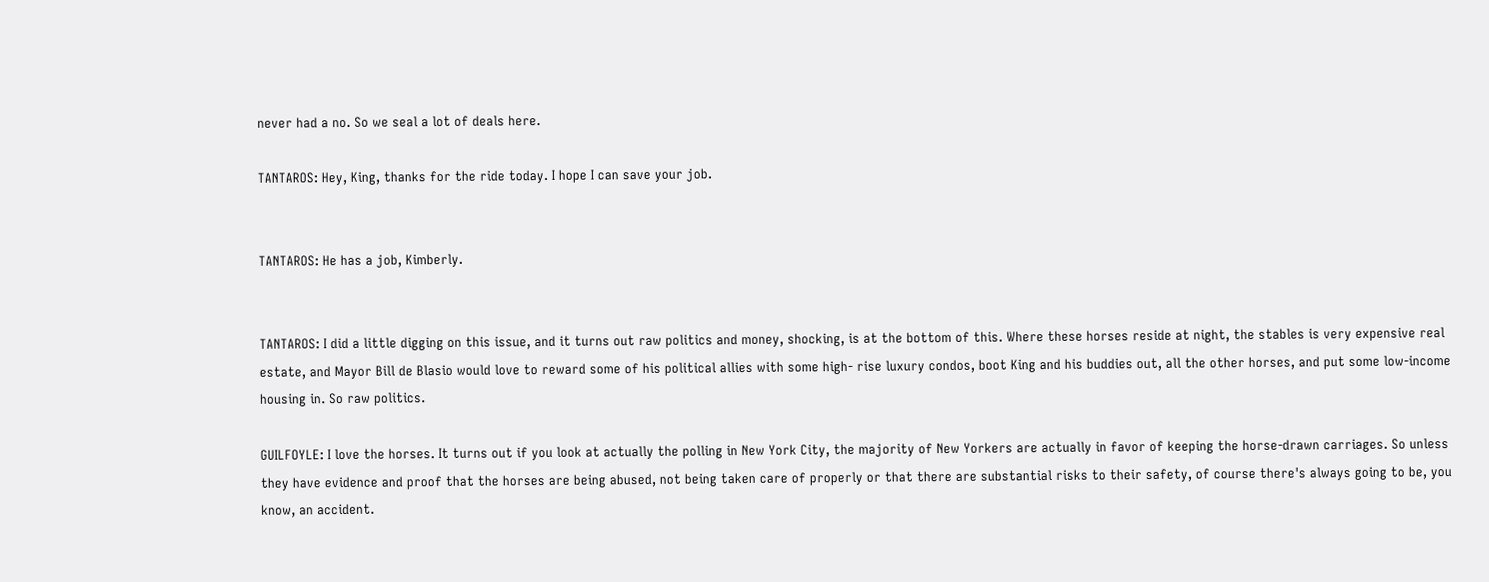never had a no. So we seal a lot of deals here.

TANTAROS: Hey, King, thanks for the ride today. I hope I can save your job.


TANTAROS: He has a job, Kimberly.


TANTAROS: I did a little digging on this issue, and it turns out raw politics and money, shocking, is at the bottom of this. Where these horses reside at night, the stables is very expensive real estate, and Mayor Bill de Blasio would love to reward some of his political allies with some high- rise luxury condos, boot King and his buddies out, all the other horses, and put some low-income housing in. So raw politics.

GUILFOYLE: I love the horses. It turns out if you look at actually the polling in New York City, the majority of New Yorkers are actually in favor of keeping the horse-drawn carriages. So unless they have evidence and proof that the horses are being abused, not being taken care of properly or that there are substantial risks to their safety, of course there's always going to be, you know, an accident.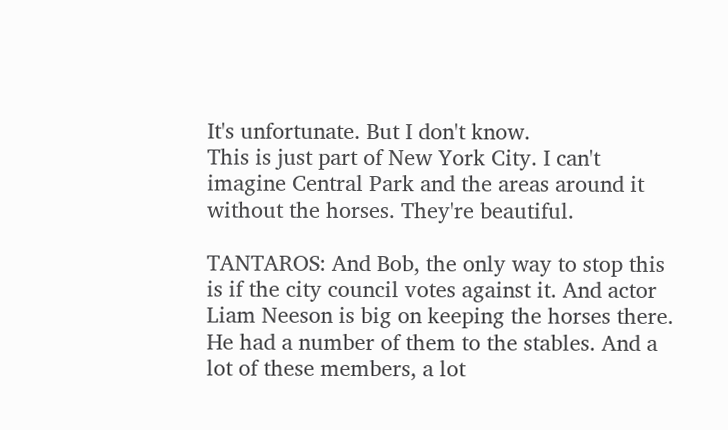It's unfortunate. But I don't know.
This is just part of New York City. I can't imagine Central Park and the areas around it without the horses. They're beautiful.

TANTAROS: And Bob, the only way to stop this is if the city council votes against it. And actor Liam Neeson is big on keeping the horses there. He had a number of them to the stables. And a lot of these members, a lot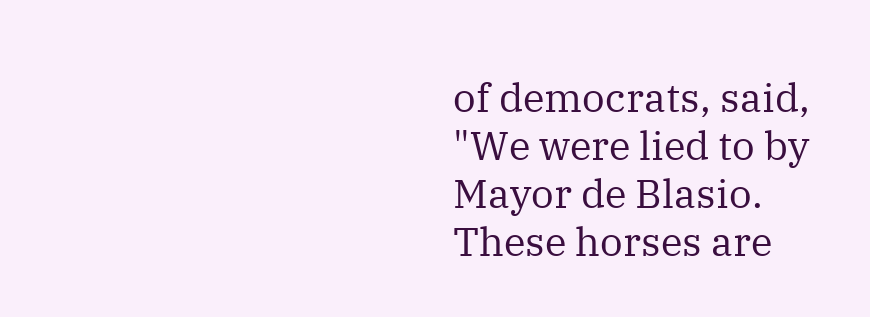of democrats, said, "We were lied to by Mayor de Blasio. These horses are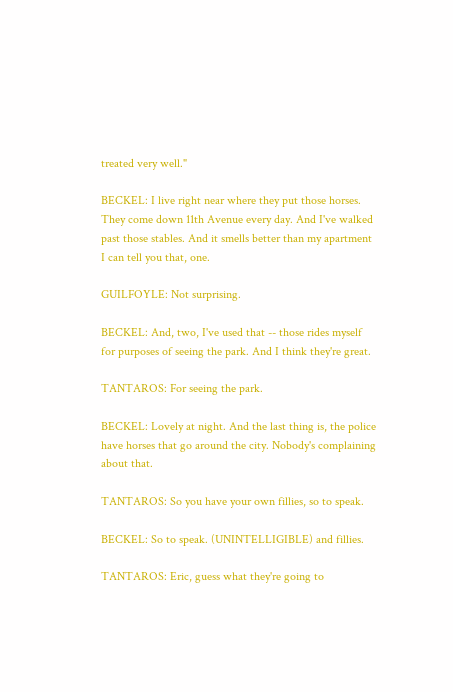treated very well."

BECKEL: I live right near where they put those horses. They come down 11th Avenue every day. And I've walked past those stables. And it smells better than my apartment I can tell you that, one.

GUILFOYLE: Not surprising.

BECKEL: And, two, I've used that -- those rides myself for purposes of seeing the park. And I think they're great.

TANTAROS: For seeing the park.

BECKEL: Lovely at night. And the last thing is, the police have horses that go around the city. Nobody's complaining about that.

TANTAROS: So you have your own fillies, so to speak.

BECKEL: So to speak. (UNINTELLIGIBLE) and fillies.

TANTAROS: Eric, guess what they're going to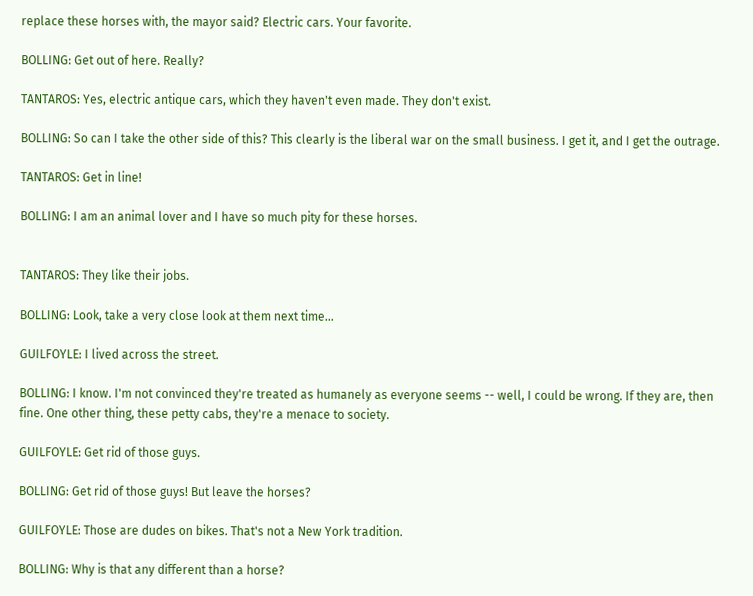replace these horses with, the mayor said? Electric cars. Your favorite.

BOLLING: Get out of here. Really?

TANTAROS: Yes, electric antique cars, which they haven't even made. They don't exist.

BOLLING: So can I take the other side of this? This clearly is the liberal war on the small business. I get it, and I get the outrage.

TANTAROS: Get in line!

BOLLING: I am an animal lover and I have so much pity for these horses.


TANTAROS: They like their jobs.

BOLLING: Look, take a very close look at them next time...

GUILFOYLE: I lived across the street.

BOLLING: I know. I'm not convinced they're treated as humanely as everyone seems -- well, I could be wrong. If they are, then fine. One other thing, these petty cabs, they're a menace to society.

GUILFOYLE: Get rid of those guys.

BOLLING: Get rid of those guys! But leave the horses?

GUILFOYLE: Those are dudes on bikes. That's not a New York tradition.

BOLLING: Why is that any different than a horse?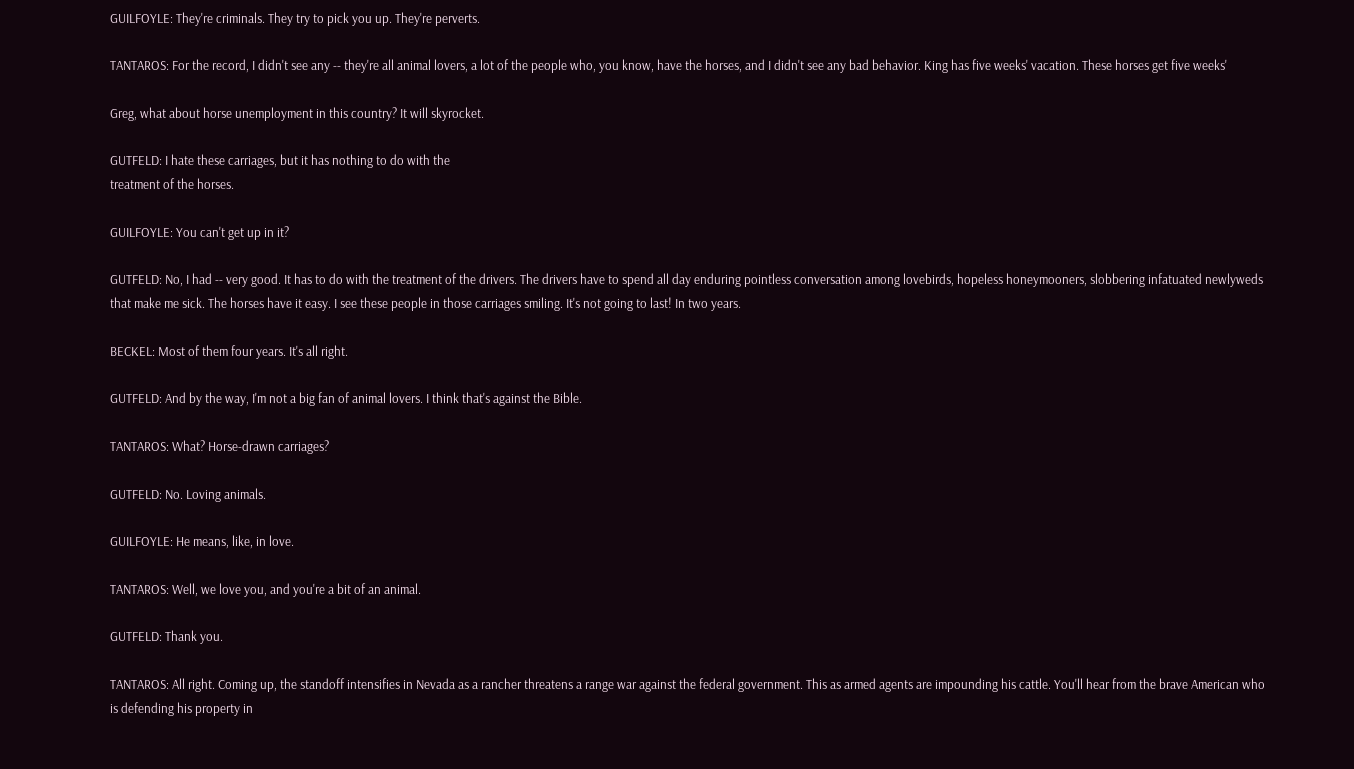GUILFOYLE: They're criminals. They try to pick you up. They're perverts.

TANTAROS: For the record, I didn't see any -- they're all animal lovers, a lot of the people who, you know, have the horses, and I didn't see any bad behavior. King has five weeks' vacation. These horses get five weeks'

Greg, what about horse unemployment in this country? It will skyrocket.

GUTFELD: I hate these carriages, but it has nothing to do with the
treatment of the horses.

GUILFOYLE: You can't get up in it?

GUTFELD: No, I had -- very good. It has to do with the treatment of the drivers. The drivers have to spend all day enduring pointless conversation among lovebirds, hopeless honeymooners, slobbering infatuated newlyweds that make me sick. The horses have it easy. I see these people in those carriages smiling. It's not going to last! In two years.

BECKEL: Most of them four years. It's all right.

GUTFELD: And by the way, I'm not a big fan of animal lovers. I think that's against the Bible.

TANTAROS: What? Horse-drawn carriages?

GUTFELD: No. Loving animals.

GUILFOYLE: He means, like, in love.

TANTAROS: Well, we love you, and you're a bit of an animal.

GUTFELD: Thank you.

TANTAROS: All right. Coming up, the standoff intensifies in Nevada as a rancher threatens a range war against the federal government. This as armed agents are impounding his cattle. You'll hear from the brave American who is defending his property in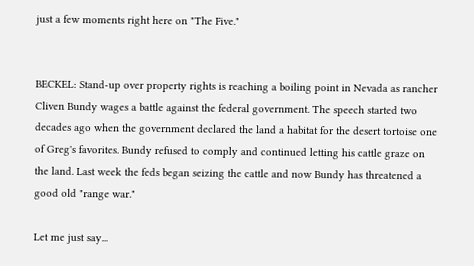just a few moments right here on "The Five."


BECKEL: Stand-up over property rights is reaching a boiling point in Nevada as rancher Cliven Bundy wages a battle against the federal government. The speech started two decades ago when the government declared the land a habitat for the desert tortoise one of Greg's favorites. Bundy refused to comply and continued letting his cattle graze on the land. Last week the feds began seizing the cattle and now Bundy has threatened a good old "range war."

Let me just say...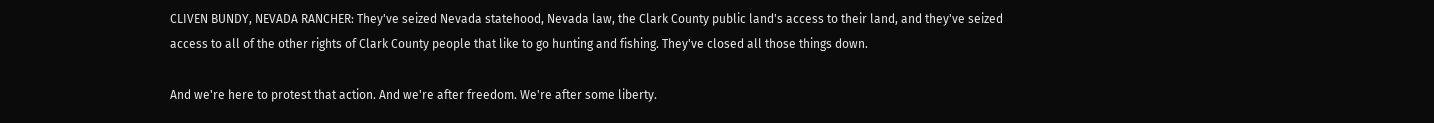CLIVEN BUNDY, NEVADA RANCHER: They've seized Nevada statehood, Nevada law, the Clark County public land's access to their land, and they've seized access to all of the other rights of Clark County people that like to go hunting and fishing. They've closed all those things down.

And we're here to protest that action. And we're after freedom. We're after some liberty.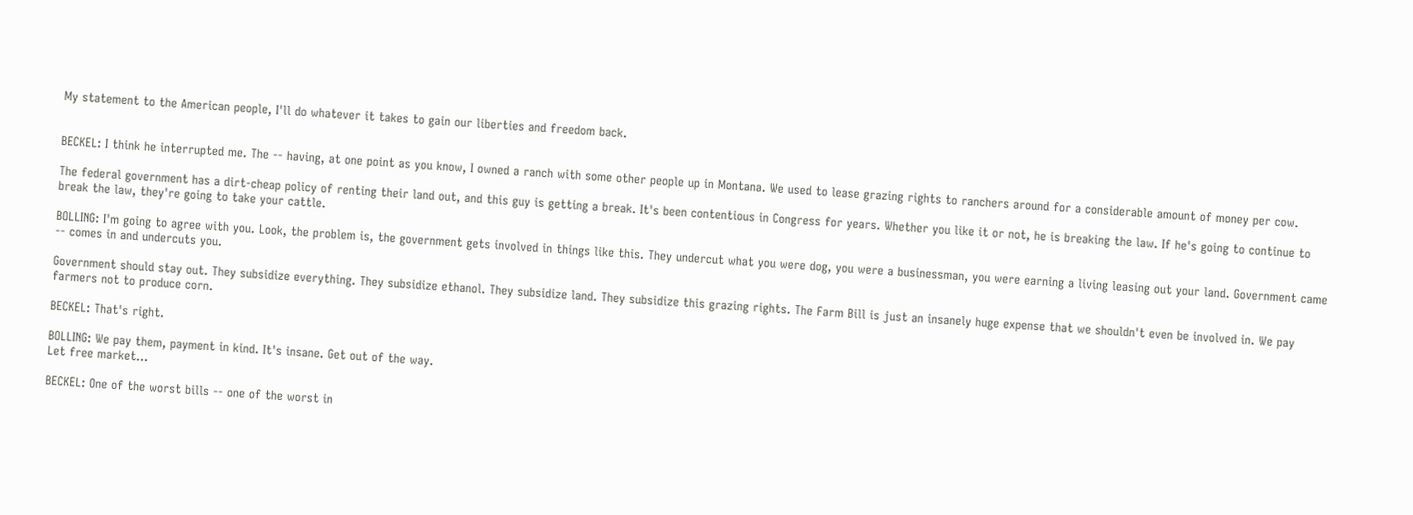My statement to the American people, I'll do whatever it takes to gain our liberties and freedom back.


BECKEL: I think he interrupted me. The -- having, at one point as you know, I owned a ranch with some other people up in Montana. We used to lease grazing rights to ranchers around for a considerable amount of money per cow.

The federal government has a dirt-cheap policy of renting their land out, and this guy is getting a break. It's been contentious in Congress for years. Whether you like it or not, he is breaking the law. If he's going to continue to break the law, they're going to take your cattle.

BOLLING: I'm going to agree with you. Look, the problem is, the government gets involved in things like this. They undercut what you were dog, you were a businessman, you were earning a living leasing out your land. Government came -- comes in and undercuts you.

Government should stay out. They subsidize everything. They subsidize ethanol. They subsidize land. They subsidize this grazing rights. The Farm Bill is just an insanely huge expense that we shouldn't even be involved in. We pay farmers not to produce corn.

BECKEL: That's right.

BOLLING: We pay them, payment in kind. It's insane. Get out of the way.
Let free market...

BECKEL: One of the worst bills -- one of the worst in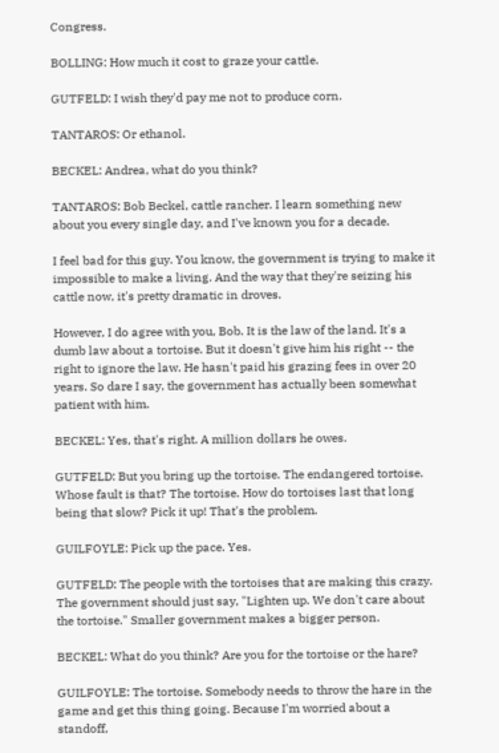Congress.

BOLLING: How much it cost to graze your cattle.

GUTFELD: I wish they'd pay me not to produce corn.

TANTAROS: Or ethanol.

BECKEL: Andrea, what do you think?

TANTAROS: Bob Beckel, cattle rancher. I learn something new about you every single day, and I've known you for a decade.

I feel bad for this guy. You know, the government is trying to make it impossible to make a living. And the way that they're seizing his cattle now, it's pretty dramatic in droves.

However, I do agree with you, Bob. It is the law of the land. It's a dumb law about a tortoise. But it doesn't give him his right -- the right to ignore the law. He hasn't paid his grazing fees in over 20 years. So dare I say, the government has actually been somewhat patient with him.

BECKEL: Yes, that's right. A million dollars he owes.

GUTFELD: But you bring up the tortoise. The endangered tortoise. Whose fault is that? The tortoise. How do tortoises last that long being that slow? Pick it up! That's the problem.

GUILFOYLE: Pick up the pace. Yes.

GUTFELD: The people with the tortoises that are making this crazy. The government should just say, "Lighten up. We don't care about the tortoise." Smaller government makes a bigger person.

BECKEL: What do you think? Are you for the tortoise or the hare?

GUILFOYLE: The tortoise. Somebody needs to throw the hare in the game and get this thing going. Because I'm worried about a standoff,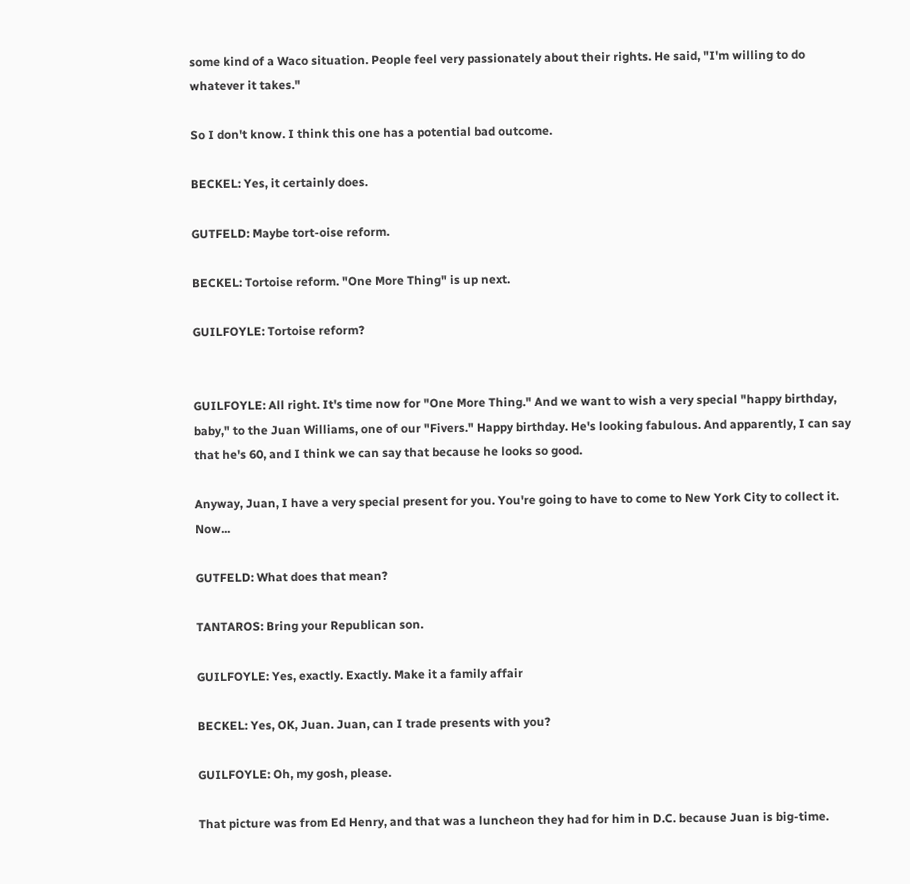some kind of a Waco situation. People feel very passionately about their rights. He said, "I'm willing to do whatever it takes."

So I don't know. I think this one has a potential bad outcome.

BECKEL: Yes, it certainly does.

GUTFELD: Maybe tort-oise reform.

BECKEL: Tortoise reform. "One More Thing" is up next.

GUILFOYLE: Tortoise reform?


GUILFOYLE: All right. It's time now for "One More Thing." And we want to wish a very special "happy birthday, baby," to the Juan Williams, one of our "Fivers." Happy birthday. He's looking fabulous. And apparently, I can say that he's 60, and I think we can say that because he looks so good.

Anyway, Juan, I have a very special present for you. You're going to have to come to New York City to collect it. Now...

GUTFELD: What does that mean?

TANTAROS: Bring your Republican son.

GUILFOYLE: Yes, exactly. Exactly. Make it a family affair

BECKEL: Yes, OK, Juan. Juan, can I trade presents with you?

GUILFOYLE: Oh, my gosh, please.

That picture was from Ed Henry, and that was a luncheon they had for him in D.C. because Juan is big-time.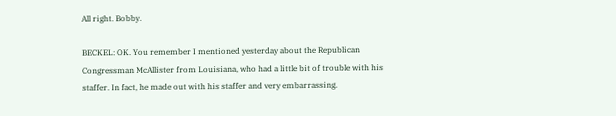All right. Bobby.

BECKEL: OK. You remember I mentioned yesterday about the Republican Congressman McAllister from Louisiana, who had a little bit of trouble with his staffer. In fact, he made out with his staffer and very embarrassing.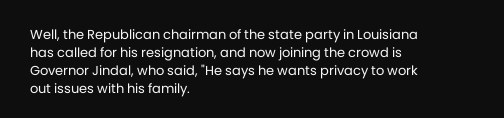Well, the Republican chairman of the state party in Louisiana has called for his resignation, and now joining the crowd is Governor Jindal, who said, "He says he wants privacy to work out issues with his family.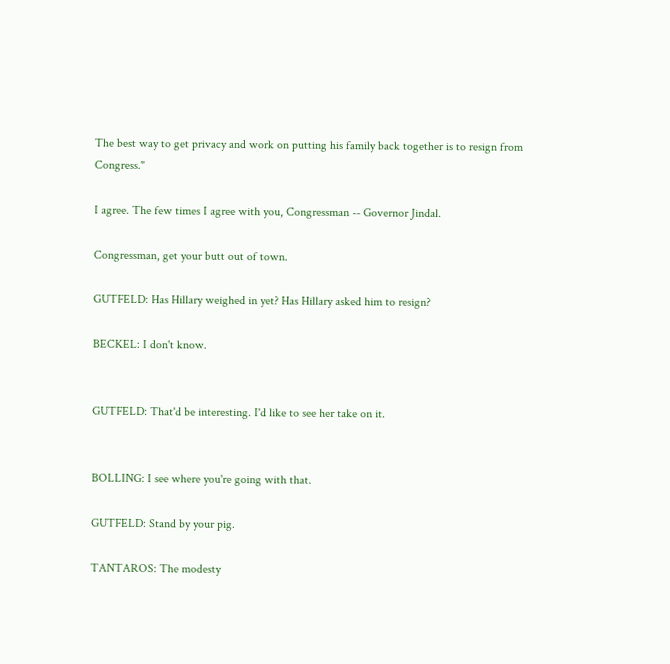The best way to get privacy and work on putting his family back together is to resign from Congress."

I agree. The few times I agree with you, Congressman -- Governor Jindal.

Congressman, get your butt out of town.

GUTFELD: Has Hillary weighed in yet? Has Hillary asked him to resign?

BECKEL: I don't know.


GUTFELD: That'd be interesting. I'd like to see her take on it.


BOLLING: I see where you're going with that.

GUTFELD: Stand by your pig.

TANTAROS: The modesty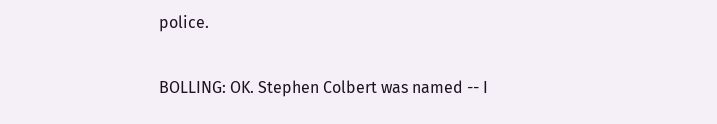police.

BOLLING: OK. Stephen Colbert was named -- I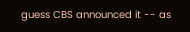guess CBS announced it -- as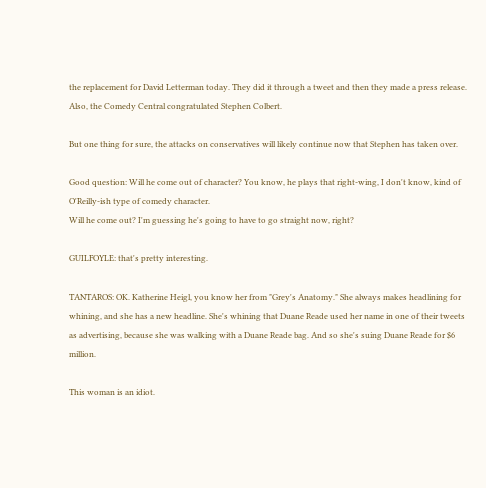the replacement for David Letterman today. They did it through a tweet and then they made a press release. Also, the Comedy Central congratulated Stephen Colbert.

But one thing for sure, the attacks on conservatives will likely continue now that Stephen has taken over.

Good question: Will he come out of character? You know, he plays that right-wing, I don't know, kind of O'Reilly-ish type of comedy character.
Will he come out? I'm guessing he's going to have to go straight now, right?

GUILFOYLE: that's pretty interesting.

TANTAROS: OK. Katherine Heigl, you know her from "Grey's Anatomy." She always makes headlining for whining, and she has a new headline. She's whining that Duane Reade used her name in one of their tweets as advertising, because she was walking with a Duane Reade bag. And so she's suing Duane Reade for $6 million.

This woman is an idiot.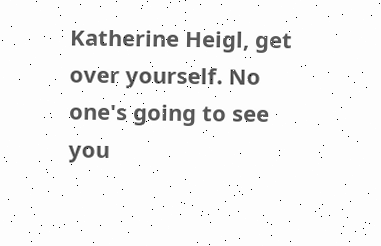Katherine Heigl, get over yourself. No one's going to see you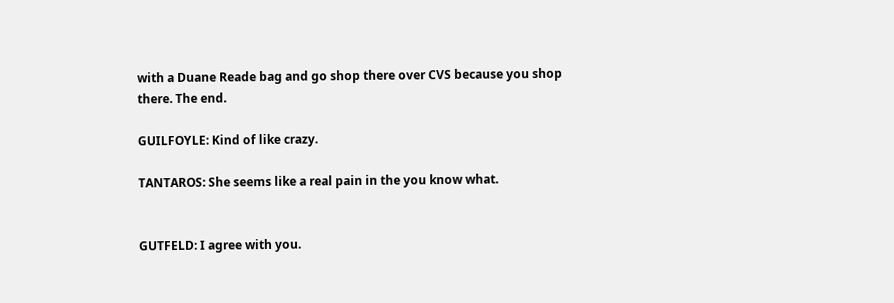with a Duane Reade bag and go shop there over CVS because you shop there. The end.

GUILFOYLE: Kind of like crazy.

TANTAROS: She seems like a real pain in the you know what.


GUTFELD: I agree with you.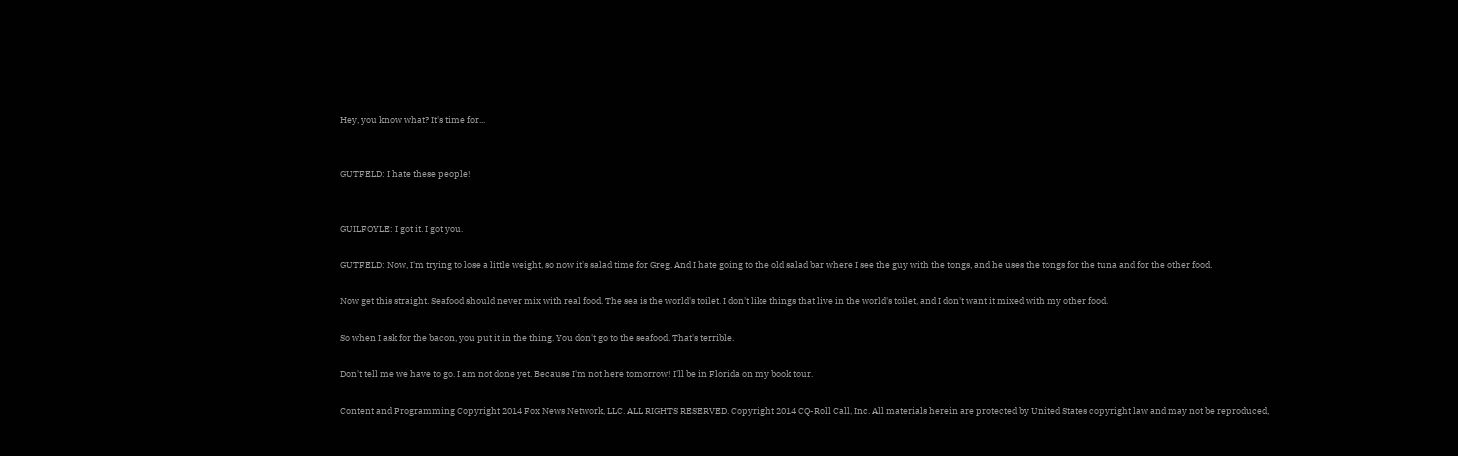Hey, you know what? It's time for...


GUTFELD: I hate these people!


GUILFOYLE: I got it. I got you.

GUTFELD: Now, I'm trying to lose a little weight, so now it's salad time for Greg. And I hate going to the old salad bar where I see the guy with the tongs, and he uses the tongs for the tuna and for the other food.

Now get this straight. Seafood should never mix with real food. The sea is the world's toilet. I don't like things that live in the world's toilet, and I don't want it mixed with my other food.

So when I ask for the bacon, you put it in the thing. You don't go to the seafood. That's terrible.

Don't tell me we have to go. I am not done yet. Because I'm not here tomorrow! I'll be in Florida on my book tour.

Content and Programming Copyright 2014 Fox News Network, LLC. ALL RIGHTS RESERVED. Copyright 2014 CQ-Roll Call, Inc. All materials herein are protected by United States copyright law and may not be reproduced,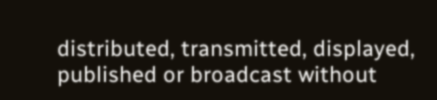distributed, transmitted, displayed, published or broadcast without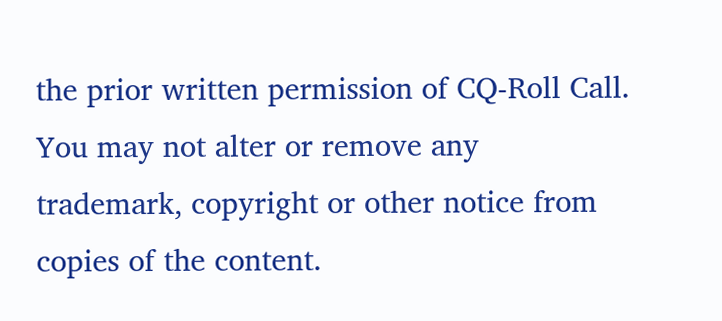the prior written permission of CQ-Roll Call. You may not alter or remove any trademark, copyright or other notice from copies of the content.